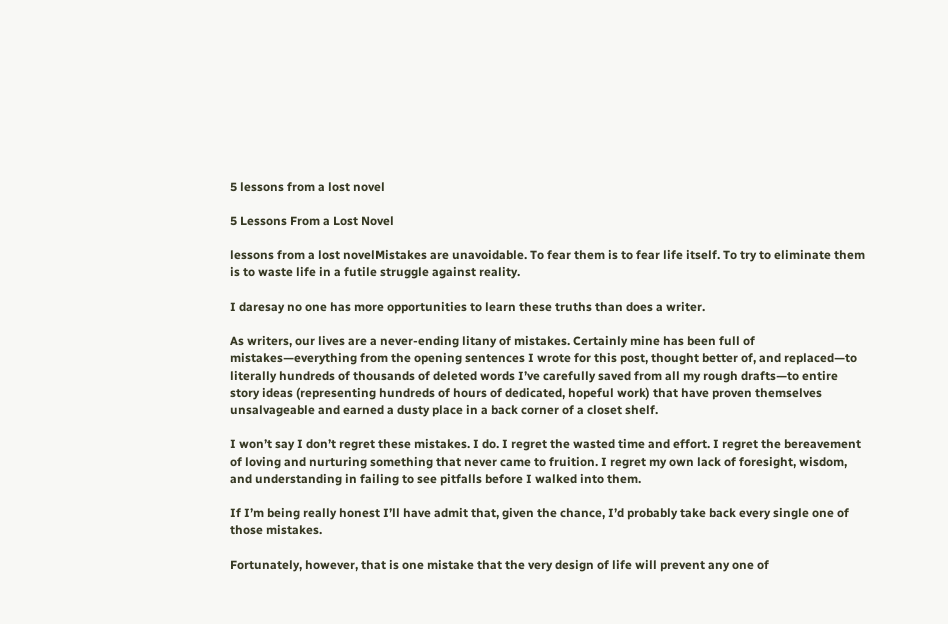5 lessons from a lost novel

5 Lessons From a Lost Novel

lessons from a lost novelMistakes are unavoidable. To fear them is to fear life itself. To try to eliminate them is to waste life in a futile struggle against reality.

I daresay no one has more opportunities to learn these truths than does a writer.

As writers, our lives are a never-ending litany of mistakes. Certainly mine has been full of mistakes—everything from the opening sentences I wrote for this post, thought better of, and replaced—to literally hundreds of thousands of deleted words I’ve carefully saved from all my rough drafts—to entire story ideas (representing hundreds of hours of dedicated, hopeful work) that have proven themselves unsalvageable and earned a dusty place in a back corner of a closet shelf.

I won’t say I don’t regret these mistakes. I do. I regret the wasted time and effort. I regret the bereavement of loving and nurturing something that never came to fruition. I regret my own lack of foresight, wisdom, and understanding in failing to see pitfalls before I walked into them.

If I’m being really honest I’ll have admit that, given the chance, I’d probably take back every single one of those mistakes.

Fortunately, however, that is one mistake that the very design of life will prevent any one of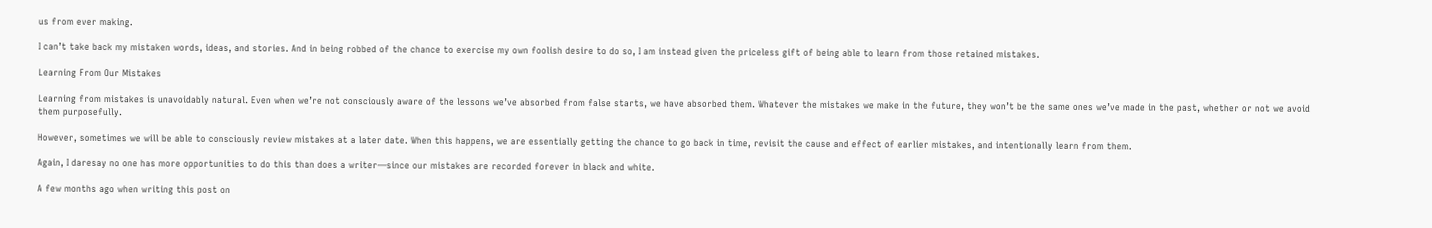us from ever making.

I can’t take back my mistaken words, ideas, and stories. And in being robbed of the chance to exercise my own foolish desire to do so, I am instead given the priceless gift of being able to learn from those retained mistakes.

Learning From Our Mistakes

Learning from mistakes is unavoidably natural. Even when we’re not consciously aware of the lessons we’ve absorbed from false starts, we have absorbed them. Whatever the mistakes we make in the future, they won’t be the same ones we’ve made in the past, whether or not we avoid them purposefully.

However, sometimes we will be able to consciously review mistakes at a later date. When this happens, we are essentially getting the chance to go back in time, revisit the cause and effect of earlier mistakes, and intentionally learn from them.

Again, I daresay no one has more opportunities to do this than does a writer—since our mistakes are recorded forever in black and white.

A few months ago when writing this post on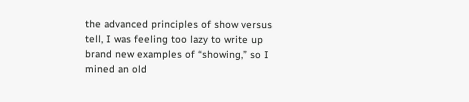the advanced principles of show versus tell, I was feeling too lazy to write up brand new examples of “showing,” so I mined an old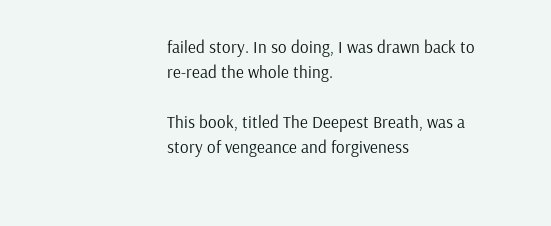failed story. In so doing, I was drawn back to re-read the whole thing.

This book, titled The Deepest Breath, was a story of vengeance and forgiveness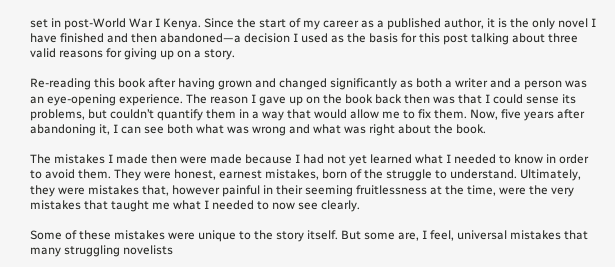set in post-World War I Kenya. Since the start of my career as a published author, it is the only novel I have finished and then abandoned—a decision I used as the basis for this post talking about three valid reasons for giving up on a story.

Re-reading this book after having grown and changed significantly as both a writer and a person was an eye-opening experience. The reason I gave up on the book back then was that I could sense its problems, but couldn’t quantify them in a way that would allow me to fix them. Now, five years after abandoning it, I can see both what was wrong and what was right about the book.

The mistakes I made then were made because I had not yet learned what I needed to know in order to avoid them. They were honest, earnest mistakes, born of the struggle to understand. Ultimately, they were mistakes that, however painful in their seeming fruitlessness at the time, were the very mistakes that taught me what I needed to now see clearly.

Some of these mistakes were unique to the story itself. But some are, I feel, universal mistakes that many struggling novelists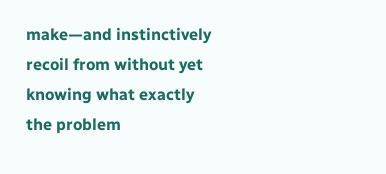make—and instinctively recoil from without yet knowing what exactly the problem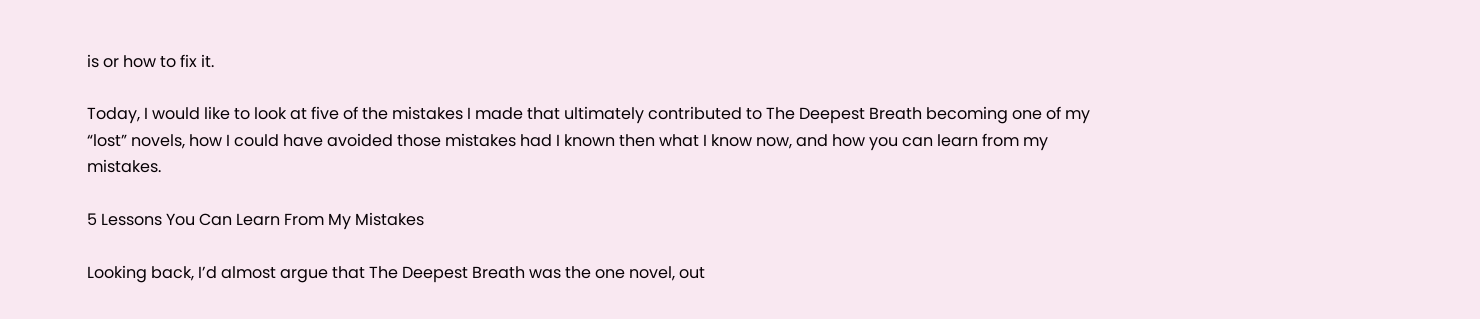is or how to fix it.

Today, I would like to look at five of the mistakes I made that ultimately contributed to The Deepest Breath becoming one of my “lost” novels, how I could have avoided those mistakes had I known then what I know now, and how you can learn from my mistakes.

5 Lessons You Can Learn From My Mistakes

Looking back, I’d almost argue that The Deepest Breath was the one novel, out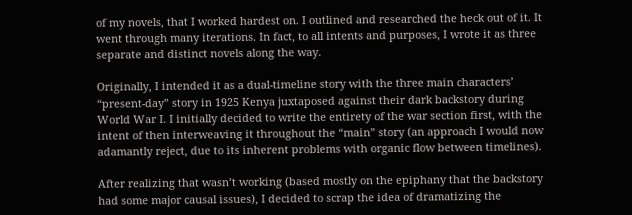of my novels, that I worked hardest on. I outlined and researched the heck out of it. It went through many iterations. In fact, to all intents and purposes, I wrote it as three separate and distinct novels along the way.

Originally, I intended it as a dual-timeline story with the three main characters’ “present-day” story in 1925 Kenya juxtaposed against their dark backstory during World War I. I initially decided to write the entirety of the war section first, with the intent of then interweaving it throughout the “main” story (an approach I would now adamantly reject, due to its inherent problems with organic flow between timelines).

After realizing that wasn’t working (based mostly on the epiphany that the backstory had some major causal issues), I decided to scrap the idea of dramatizing the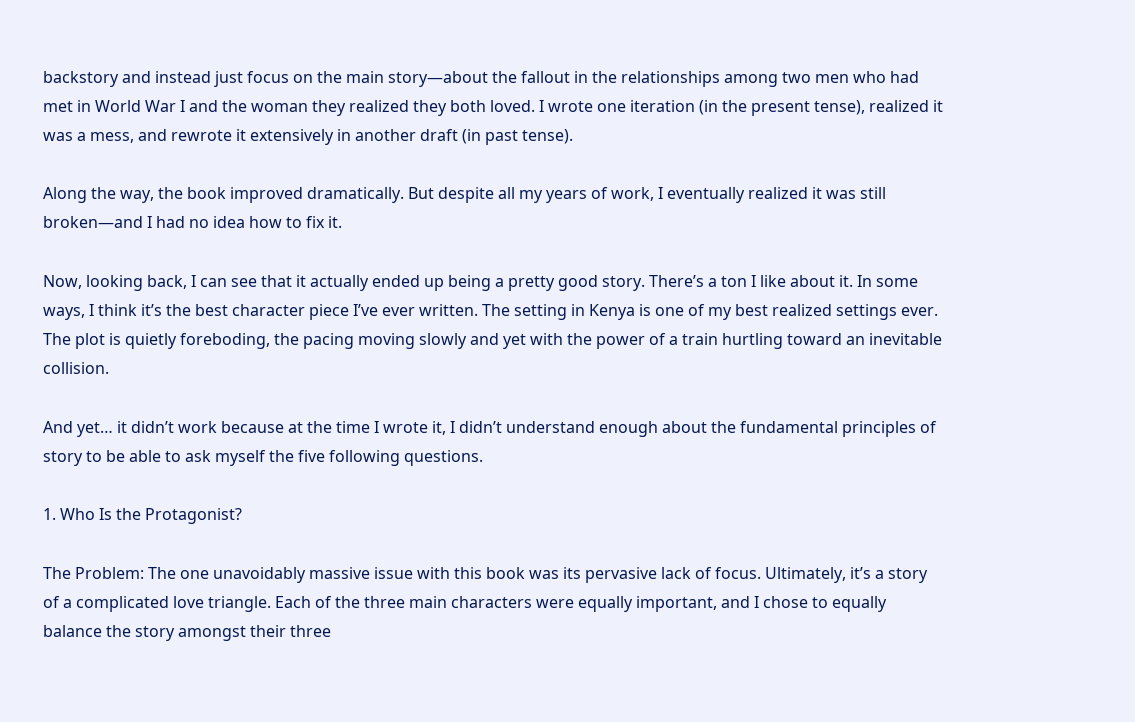backstory and instead just focus on the main story—about the fallout in the relationships among two men who had met in World War I and the woman they realized they both loved. I wrote one iteration (in the present tense), realized it was a mess, and rewrote it extensively in another draft (in past tense).

Along the way, the book improved dramatically. But despite all my years of work, I eventually realized it was still broken—and I had no idea how to fix it.

Now, looking back, I can see that it actually ended up being a pretty good story. There’s a ton I like about it. In some ways, I think it’s the best character piece I’ve ever written. The setting in Kenya is one of my best realized settings ever. The plot is quietly foreboding, the pacing moving slowly and yet with the power of a train hurtling toward an inevitable collision.

And yet… it didn’t work because at the time I wrote it, I didn’t understand enough about the fundamental principles of story to be able to ask myself the five following questions.

1. Who Is the Protagonist?

The Problem: The one unavoidably massive issue with this book was its pervasive lack of focus. Ultimately, it’s a story of a complicated love triangle. Each of the three main characters were equally important, and I chose to equally balance the story amongst their three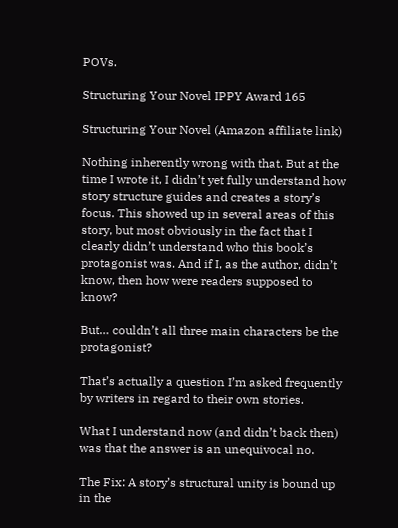POVs.

Structuring Your Novel IPPY Award 165

Structuring Your Novel (Amazon affiliate link)

Nothing inherently wrong with that. But at the time I wrote it, I didn’t yet fully understand how story structure guides and creates a story’s focus. This showed up in several areas of this story, but most obviously in the fact that I clearly didn’t understand who this book’s protagonist was. And if I, as the author, didn’t know, then how were readers supposed to know?

But… couldn’t all three main characters be the protagonist?

That’s actually a question I’m asked frequently by writers in regard to their own stories.

What I understand now (and didn’t back then) was that the answer is an unequivocal no.

The Fix: A story’s structural unity is bound up in the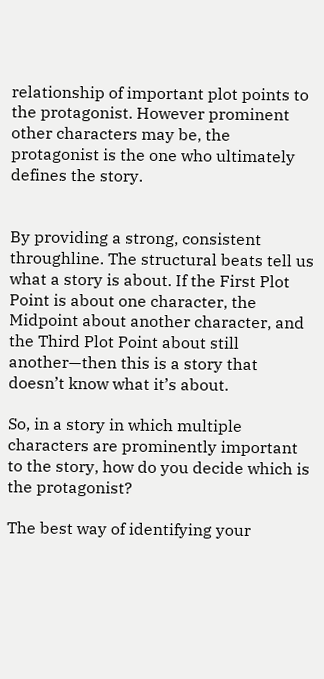relationship of important plot points to the protagonist. However prominent other characters may be, the protagonist is the one who ultimately defines the story.


By providing a strong, consistent throughline. The structural beats tell us what a story is about. If the First Plot Point is about one character, the Midpoint about another character, and the Third Plot Point about still another—then this is a story that doesn’t know what it’s about.

So, in a story in which multiple characters are prominently important to the story, how do you decide which is the protagonist?

The best way of identifying your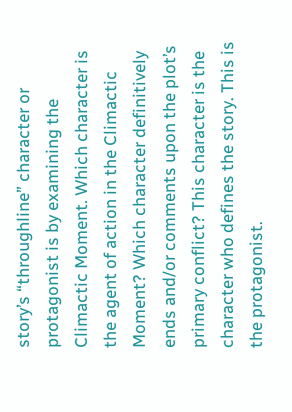story’s “throughline” character or protagonist is by examining the Climactic Moment. Which character is the agent of action in the Climactic Moment? Which character definitively ends and/or comments upon the plot’s primary conflict? This character is the character who defines the story. This is the protagonist.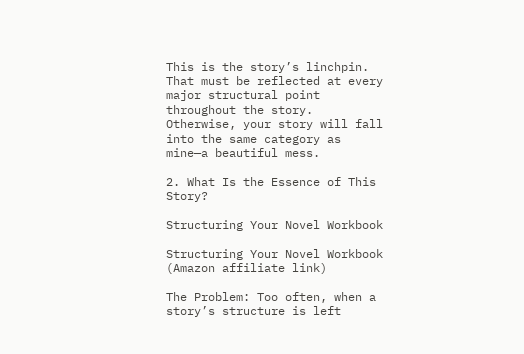This is the story’s linchpin. That must be reflected at every major structural point throughout the story. Otherwise, your story will fall into the same category as mine—a beautiful mess.

2. What Is the Essence of This Story?

Structuring Your Novel Workbook

Structuring Your Novel Workbook (Amazon affiliate link)

The Problem: Too often, when a story’s structure is left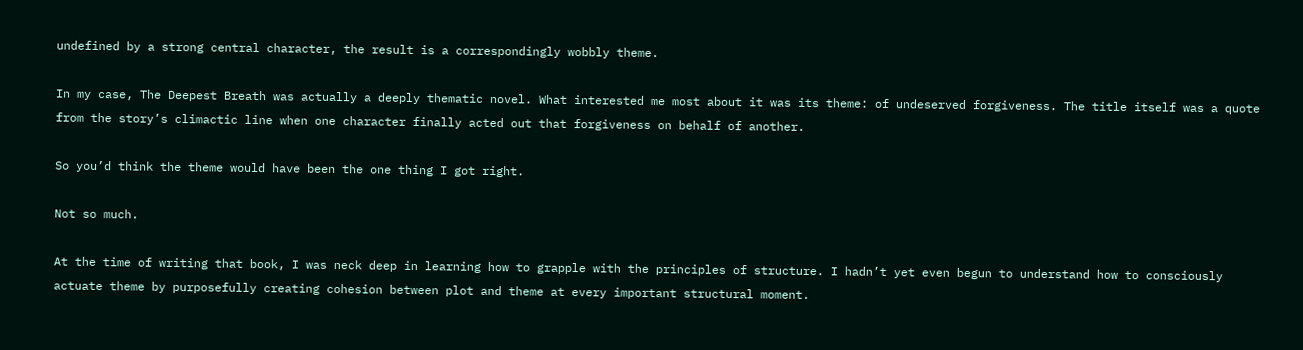undefined by a strong central character, the result is a correspondingly wobbly theme.

In my case, The Deepest Breath was actually a deeply thematic novel. What interested me most about it was its theme: of undeserved forgiveness. The title itself was a quote from the story’s climactic line when one character finally acted out that forgiveness on behalf of another.

So you’d think the theme would have been the one thing I got right.

Not so much.

At the time of writing that book, I was neck deep in learning how to grapple with the principles of structure. I hadn’t yet even begun to understand how to consciously actuate theme by purposefully creating cohesion between plot and theme at every important structural moment.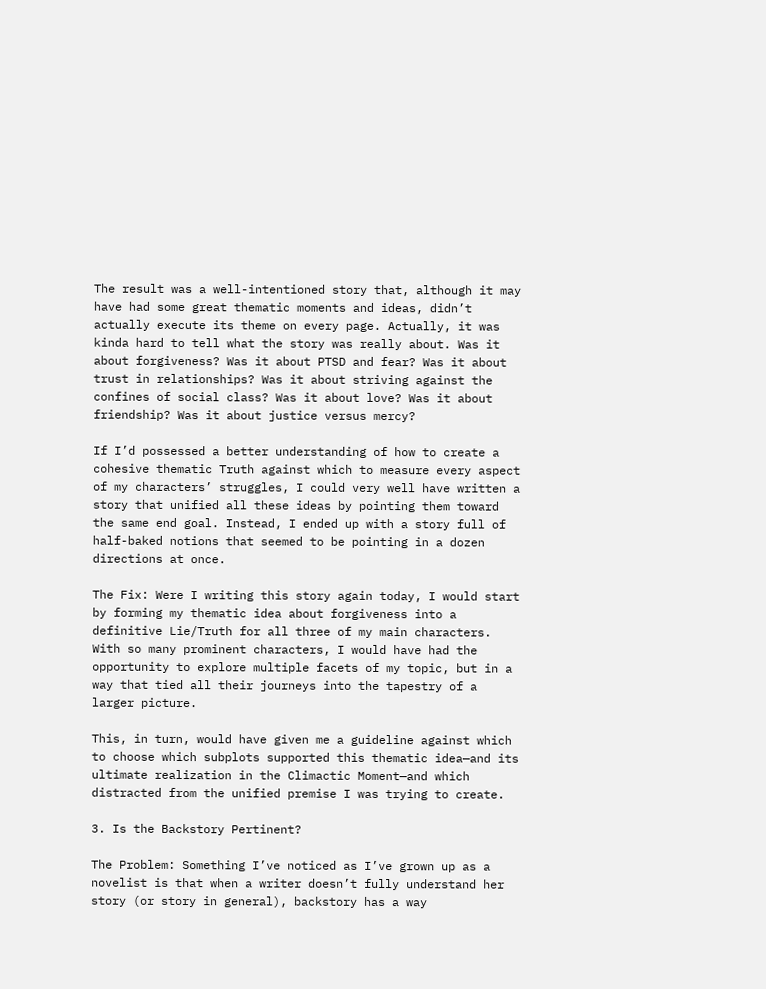The result was a well-intentioned story that, although it may have had some great thematic moments and ideas, didn’t actually execute its theme on every page. Actually, it was kinda hard to tell what the story was really about. Was it about forgiveness? Was it about PTSD and fear? Was it about trust in relationships? Was it about striving against the confines of social class? Was it about love? Was it about friendship? Was it about justice versus mercy?

If I’d possessed a better understanding of how to create a cohesive thematic Truth against which to measure every aspect of my characters’ struggles, I could very well have written a story that unified all these ideas by pointing them toward the same end goal. Instead, I ended up with a story full of half-baked notions that seemed to be pointing in a dozen directions at once.

The Fix: Were I writing this story again today, I would start by forming my thematic idea about forgiveness into a definitive Lie/Truth for all three of my main characters. With so many prominent characters, I would have had the opportunity to explore multiple facets of my topic, but in a way that tied all their journeys into the tapestry of a larger picture.

This, in turn, would have given me a guideline against which to choose which subplots supported this thematic idea—and its ultimate realization in the Climactic Moment—and which distracted from the unified premise I was trying to create.

3. Is the Backstory Pertinent?

The Problem: Something I’ve noticed as I’ve grown up as a novelist is that when a writer doesn’t fully understand her story (or story in general), backstory has a way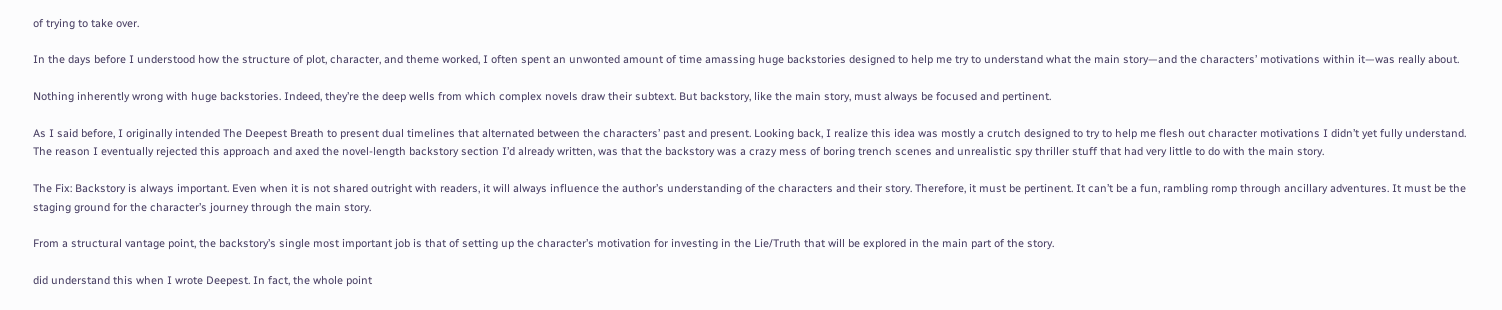of trying to take over.

In the days before I understood how the structure of plot, character, and theme worked, I often spent an unwonted amount of time amassing huge backstories designed to help me try to understand what the main story—and the characters’ motivations within it—was really about.

Nothing inherently wrong with huge backstories. Indeed, they’re the deep wells from which complex novels draw their subtext. But backstory, like the main story, must always be focused and pertinent.

As I said before, I originally intended The Deepest Breath to present dual timelines that alternated between the characters’ past and present. Looking back, I realize this idea was mostly a crutch designed to try to help me flesh out character motivations I didn’t yet fully understand. The reason I eventually rejected this approach and axed the novel-length backstory section I’d already written, was that the backstory was a crazy mess of boring trench scenes and unrealistic spy thriller stuff that had very little to do with the main story.

The Fix: Backstory is always important. Even when it is not shared outright with readers, it will always influence the author’s understanding of the characters and their story. Therefore, it must be pertinent. It can’t be a fun, rambling romp through ancillary adventures. It must be the staging ground for the character’s journey through the main story.

From a structural vantage point, the backstory’s single most important job is that of setting up the character’s motivation for investing in the Lie/Truth that will be explored in the main part of the story.

did understand this when I wrote Deepest. In fact, the whole point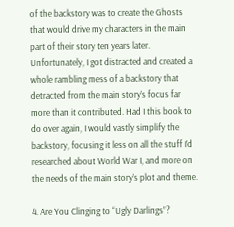of the backstory was to create the Ghosts that would drive my characters in the main part of their story ten years later. Unfortunately, I got distracted and created a whole rambling mess of a backstory that detracted from the main story’s focus far more than it contributed. Had I this book to do over again, I would vastly simplify the backstory, focusing it less on all the stuff I’d researched about World War I, and more on the needs of the main story’s plot and theme.

4. Are You Clinging to “Ugly Darlings”?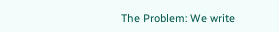The Problem: We write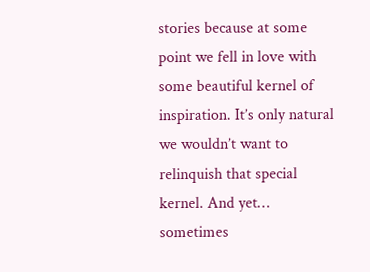stories because at some point we fell in love with some beautiful kernel of inspiration. It’s only natural we wouldn’t want to relinquish that special kernel. And yet… sometimes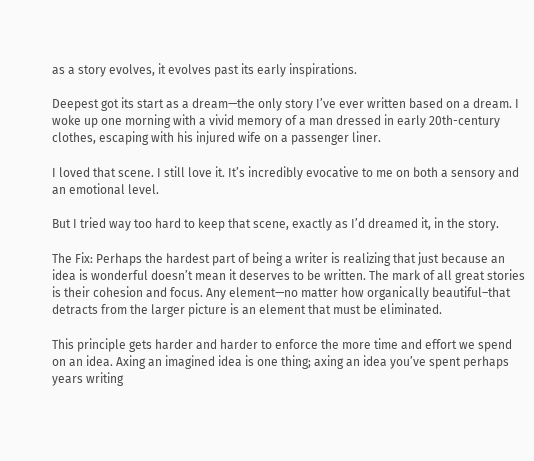as a story evolves, it evolves past its early inspirations.

Deepest got its start as a dream—the only story I’ve ever written based on a dream. I woke up one morning with a vivid memory of a man dressed in early 20th-century clothes, escaping with his injured wife on a passenger liner.

I loved that scene. I still love it. It’s incredibly evocative to me on both a sensory and an emotional level.

But I tried way too hard to keep that scene, exactly as I’d dreamed it, in the story.

The Fix: Perhaps the hardest part of being a writer is realizing that just because an idea is wonderful doesn’t mean it deserves to be written. The mark of all great stories is their cohesion and focus. Any element—no matter how organically beautiful–that detracts from the larger picture is an element that must be eliminated.

This principle gets harder and harder to enforce the more time and effort we spend on an idea. Axing an imagined idea is one thing; axing an idea you’ve spent perhaps years writing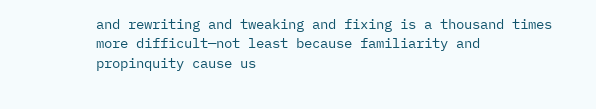and rewriting and tweaking and fixing is a thousand times more difficult—not least because familiarity and propinquity cause us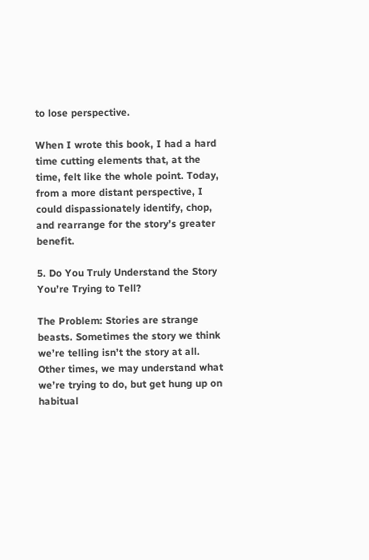to lose perspective.

When I wrote this book, I had a hard time cutting elements that, at the time, felt like the whole point. Today, from a more distant perspective, I could dispassionately identify, chop, and rearrange for the story’s greater benefit.

5. Do You Truly Understand the Story You’re Trying to Tell?

The Problem: Stories are strange beasts. Sometimes the story we think we’re telling isn’t the story at all. Other times, we may understand what we’re trying to do, but get hung up on habitual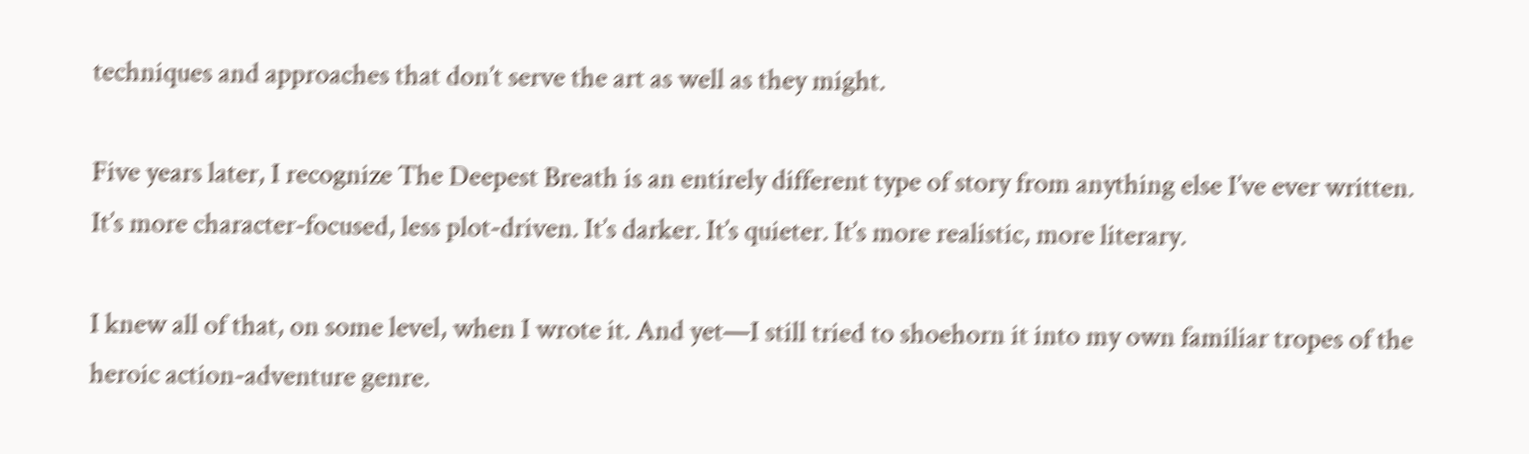techniques and approaches that don’t serve the art as well as they might.

Five years later, I recognize The Deepest Breath is an entirely different type of story from anything else I’ve ever written. It’s more character-focused, less plot-driven. It’s darker. It’s quieter. It’s more realistic, more literary.

I knew all of that, on some level, when I wrote it. And yet—I still tried to shoehorn it into my own familiar tropes of the heroic action-adventure genre.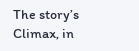The story’s Climax, in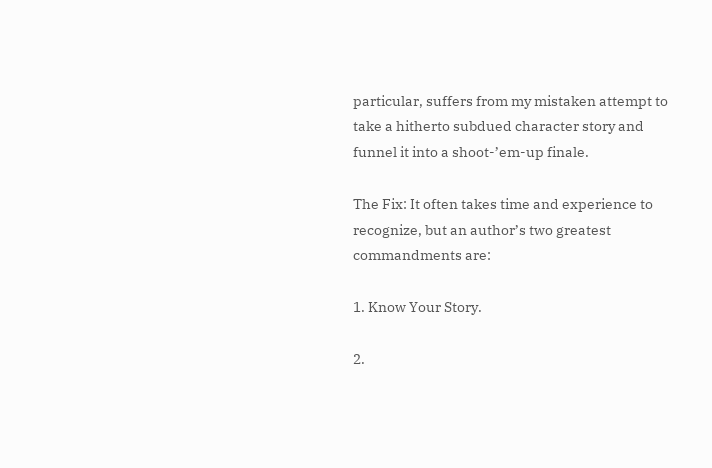particular, suffers from my mistaken attempt to take a hitherto subdued character story and funnel it into a shoot-’em-up finale.

The Fix: It often takes time and experience to recognize, but an author’s two greatest commandments are:

1. Know Your Story.

2.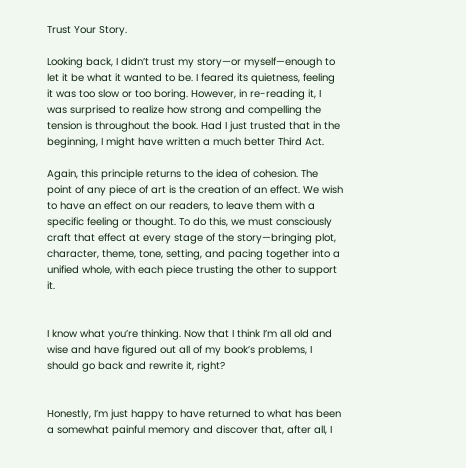Trust Your Story.

Looking back, I didn’t trust my story—or myself—enough to let it be what it wanted to be. I feared its quietness, feeling it was too slow or too boring. However, in re-reading it, I was surprised to realize how strong and compelling the tension is throughout the book. Had I just trusted that in the beginning, I might have written a much better Third Act.

Again, this principle returns to the idea of cohesion. The point of any piece of art is the creation of an effect. We wish to have an effect on our readers, to leave them with a specific feeling or thought. To do this, we must consciously craft that effect at every stage of the story—bringing plot, character, theme, tone, setting, and pacing together into a unified whole, with each piece trusting the other to support it.


I know what you’re thinking. Now that I think I’m all old and wise and have figured out all of my book’s problems, I should go back and rewrite it, right?


Honestly, I’m just happy to have returned to what has been a somewhat painful memory and discover that, after all, I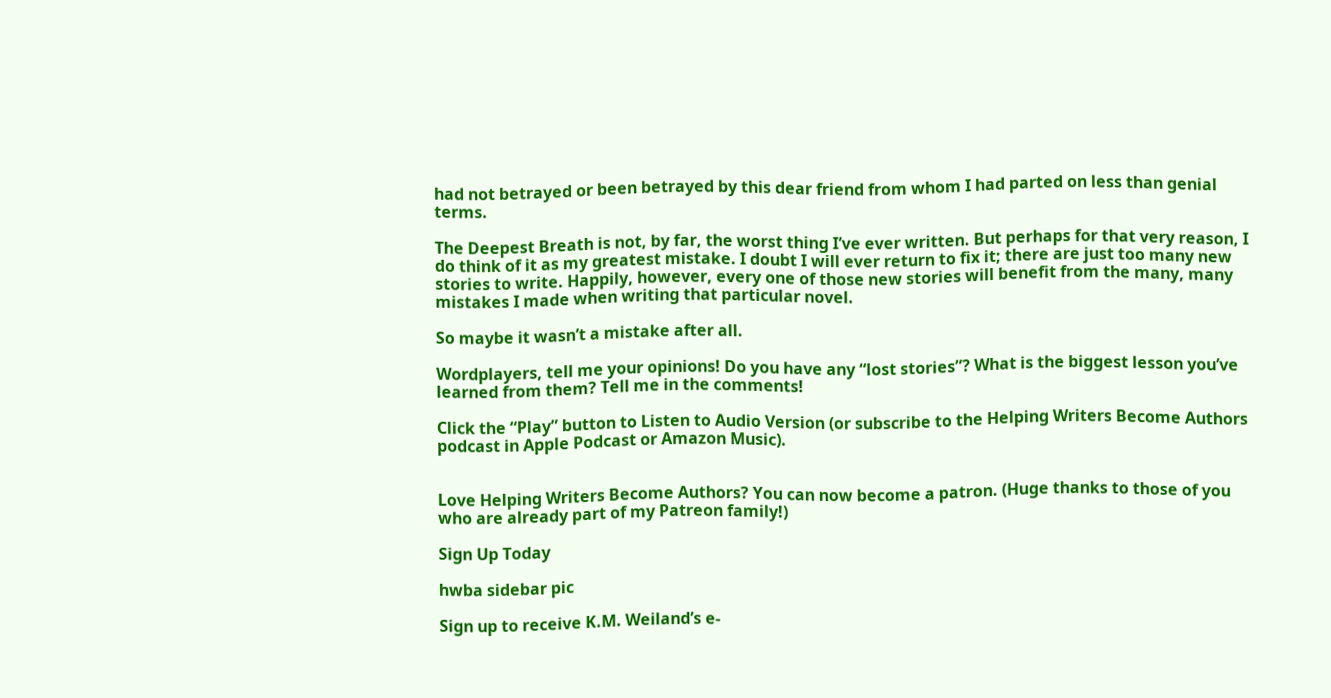had not betrayed or been betrayed by this dear friend from whom I had parted on less than genial terms.

The Deepest Breath is not, by far, the worst thing I’ve ever written. But perhaps for that very reason, I do think of it as my greatest mistake. I doubt I will ever return to fix it; there are just too many new stories to write. Happily, however, every one of those new stories will benefit from the many, many mistakes I made when writing that particular novel.

So maybe it wasn’t a mistake after all.

Wordplayers, tell me your opinions! Do you have any “lost stories”? What is the biggest lesson you’ve learned from them? Tell me in the comments!

Click the “Play” button to Listen to Audio Version (or subscribe to the Helping Writers Become Authors podcast in Apple Podcast or Amazon Music).


Love Helping Writers Become Authors? You can now become a patron. (Huge thanks to those of you who are already part of my Patreon family!)

Sign Up Today

hwba sidebar pic

Sign up to receive K.M. Weiland’s e-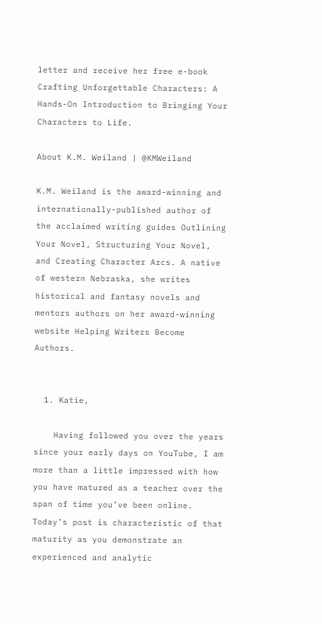letter and receive her free e-book Crafting Unforgettable Characters: A Hands-On Introduction to Bringing Your Characters to Life.

About K.M. Weiland | @KMWeiland

K.M. Weiland is the award-winning and internationally-published author of the acclaimed writing guides Outlining Your Novel, Structuring Your Novel, and Creating Character Arcs. A native of western Nebraska, she writes historical and fantasy novels and mentors authors on her award-winning website Helping Writers Become Authors.


  1. Katie,

    Having followed you over the years since your early days on YouTube, I am more than a little impressed with how you have matured as a teacher over the span of time you’ve been online. Today’s post is characteristic of that maturity as you demonstrate an experienced and analytic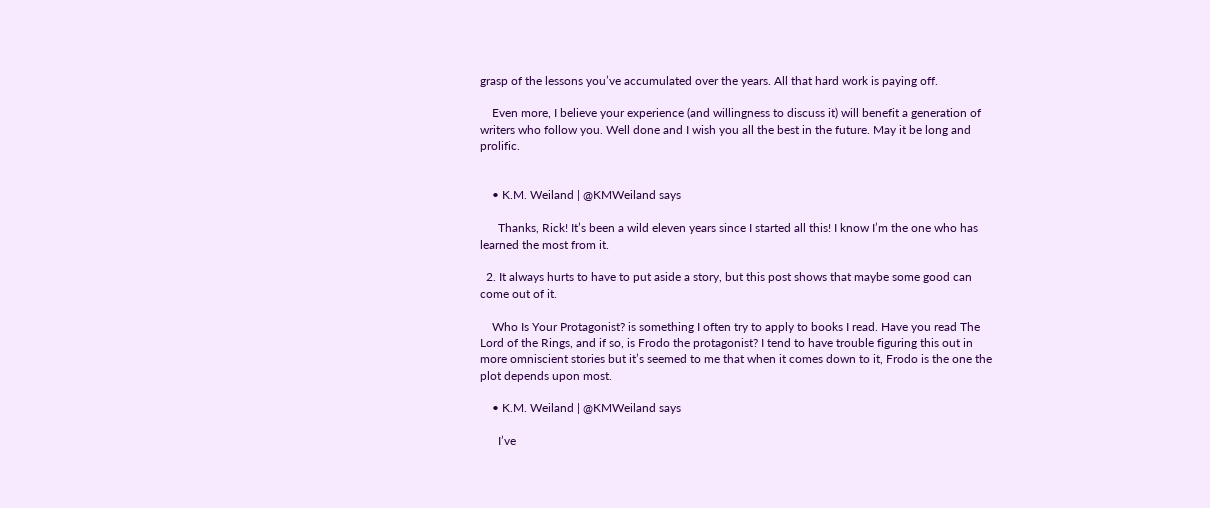grasp of the lessons you’ve accumulated over the years. All that hard work is paying off.

    Even more, I believe your experience (and willingness to discuss it) will benefit a generation of writers who follow you. Well done and I wish you all the best in the future. May it be long and prolific.


    • K.M. Weiland | @KMWeiland says

      Thanks, Rick! It’s been a wild eleven years since I started all this! I know I’m the one who has learned the most from it.

  2. It always hurts to have to put aside a story, but this post shows that maybe some good can come out of it.

    Who Is Your Protagonist? is something I often try to apply to books I read. Have you read The Lord of the Rings, and if so, is Frodo the protagonist? I tend to have trouble figuring this out in more omniscient stories but it’s seemed to me that when it comes down to it, Frodo is the one the plot depends upon most.

    • K.M. Weiland | @KMWeiland says

      I’ve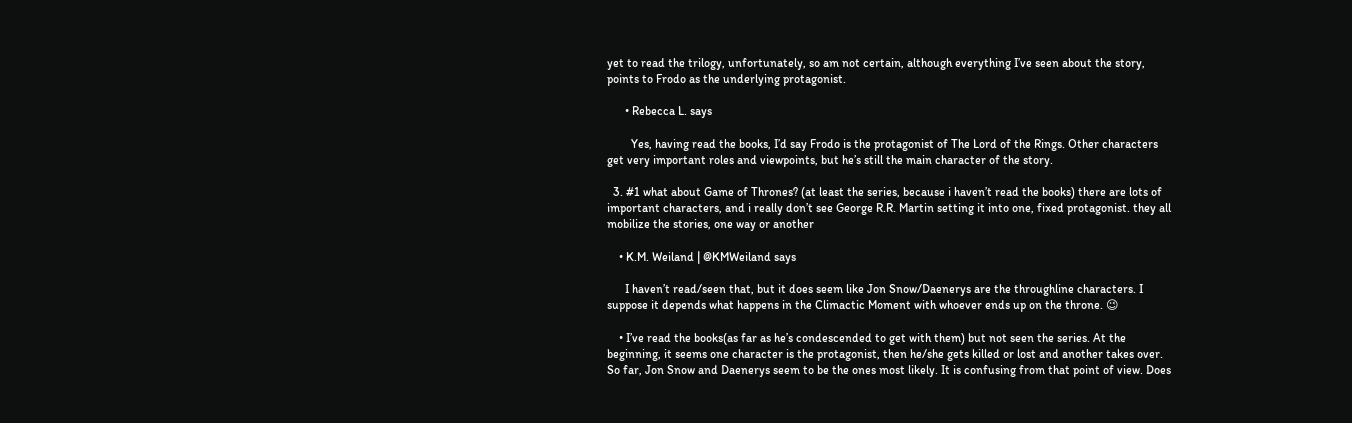yet to read the trilogy, unfortunately, so am not certain, although everything I’ve seen about the story, points to Frodo as the underlying protagonist.

      • Rebecca L. says

        Yes, having read the books, I’d say Frodo is the protagonist of The Lord of the Rings. Other characters get very important roles and viewpoints, but he’s still the main character of the story.

  3. #1 what about Game of Thrones? (at least the series, because i haven’t read the books) there are lots of important characters, and i really don’t see George R.R. Martin setting it into one, fixed protagonist. they all mobilize the stories, one way or another

    • K.M. Weiland | @KMWeiland says

      I haven’t read/seen that, but it does seem like Jon Snow/Daenerys are the throughline characters. I suppose it depends what happens in the Climactic Moment with whoever ends up on the throne. 😉

    • I’ve read the books(as far as he’s condescended to get with them) but not seen the series. At the beginning, it seems one character is the protagonist, then he/she gets killed or lost and another takes over. So far, Jon Snow and Daenerys seem to be the ones most likely. It is confusing from that point of view. Does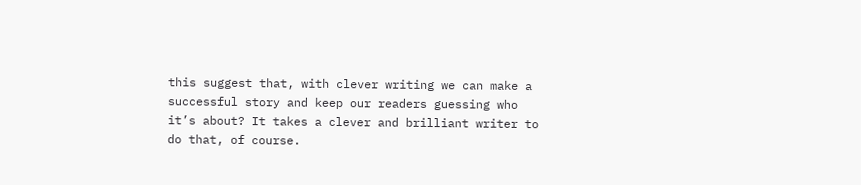this suggest that, with clever writing we can make a successful story and keep our readers guessing who it’s about? It takes a clever and brilliant writer to do that, of course.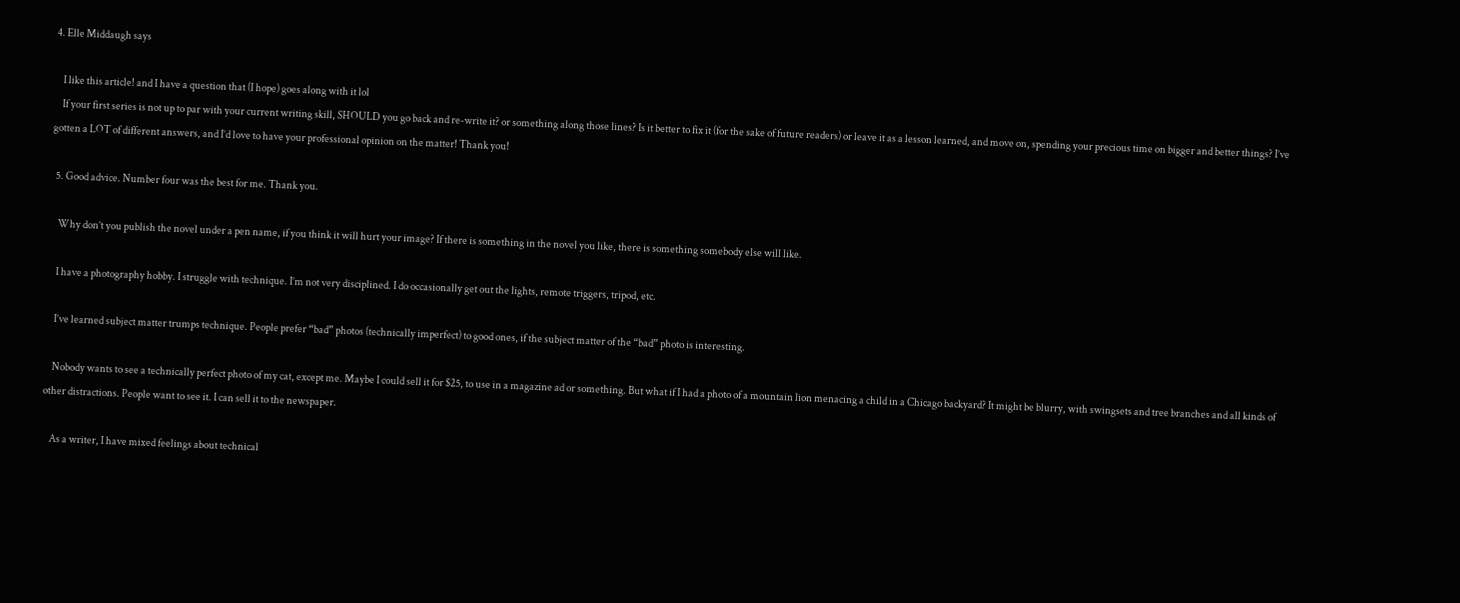4. Elle Middaugh says

    I like this article! and I have a question that (I hope) goes along with it lol
    If your first series is not up to par with your current writing skill, SHOULD you go back and re-write it? or something along those lines? Is it better to fix it (for the sake of future readers) or leave it as a lesson learned, and move on, spending your precious time on bigger and better things? I’ve gotten a LOT of different answers, and I’d love to have your professional opinion on the matter! Thank you!

  5. Good advice. Number four was the best for me. Thank you.

    Why don’t you publish the novel under a pen name, if you think it will hurt your image? If there is something in the novel you like, there is something somebody else will like.

    I have a photography hobby. I struggle with technique. I’m not very disciplined. I do occasionally get out the lights, remote triggers, tripod, etc.

    I’ve learned subject matter trumps technique. People prefer “bad” photos (technically imperfect) to good ones, if the subject matter of the “bad” photo is interesting.

    Nobody wants to see a technically perfect photo of my cat, except me. Maybe I could sell it for $25, to use in a magazine ad or something. But what if I had a photo of a mountain lion menacing a child in a Chicago backyard? It might be blurry, with swingsets and tree branches and all kinds of other distractions. People want to see it. I can sell it to the newspaper.

    As a writer, I have mixed feelings about technical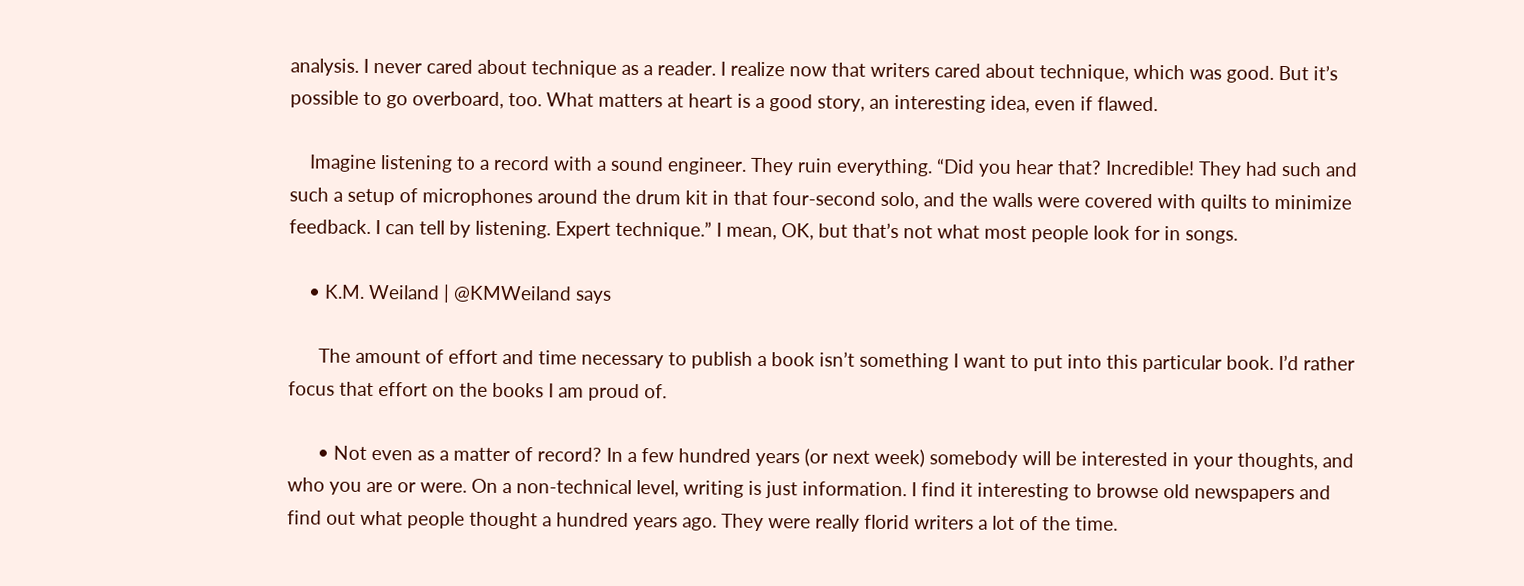analysis. I never cared about technique as a reader. I realize now that writers cared about technique, which was good. But it’s possible to go overboard, too. What matters at heart is a good story, an interesting idea, even if flawed.

    Imagine listening to a record with a sound engineer. They ruin everything. “Did you hear that? Incredible! They had such and such a setup of microphones around the drum kit in that four-second solo, and the walls were covered with quilts to minimize feedback. I can tell by listening. Expert technique.” I mean, OK, but that’s not what most people look for in songs.

    • K.M. Weiland | @KMWeiland says

      The amount of effort and time necessary to publish a book isn’t something I want to put into this particular book. I’d rather focus that effort on the books I am proud of.

      • Not even as a matter of record? In a few hundred years (or next week) somebody will be interested in your thoughts, and who you are or were. On a non-technical level, writing is just information. I find it interesting to browse old newspapers and find out what people thought a hundred years ago. They were really florid writers a lot of the time.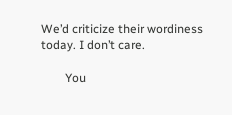We’d criticize their wordiness today. I don’t care.

        You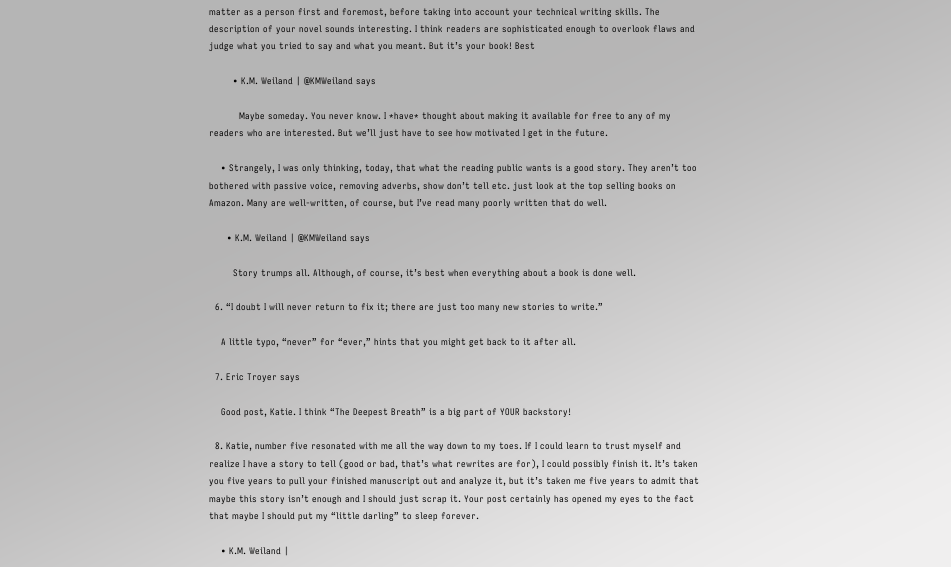matter as a person first and foremost, before taking into account your technical writing skills. The description of your novel sounds interesting. I think readers are sophisticated enough to overlook flaws and judge what you tried to say and what you meant. But it’s your book! Best

        • K.M. Weiland | @KMWeiland says

          Maybe someday. You never know. I *have* thought about making it available for free to any of my readers who are interested. But we’ll just have to see how motivated I get in the future.

    • Strangely, I was only thinking, today, that what the reading public wants is a good story. They aren’t too bothered with passive voice, removing adverbs, show don’t tell etc. just look at the top selling books on Amazon. Many are well-written, of course, but I’ve read many poorly written that do well.

      • K.M. Weiland | @KMWeiland says

        Story trumps all. Although, of course, it’s best when everything about a book is done well.

  6. “I doubt I will never return to fix it; there are just too many new stories to write.”

    A little typo, “never” for “ever,” hints that you might get back to it after all.

  7. Eric Troyer says

    Good post, Katie. I think “The Deepest Breath” is a big part of YOUR backstory!

  8. Katie, number five resonated with me all the way down to my toes. If I could learn to trust myself and realize I have a story to tell (good or bad, that’s what rewrites are for), I could possibly finish it. It’s taken you five years to pull your finished manuscript out and analyze it, but it’s taken me five years to admit that maybe this story isn’t enough and I should just scrap it. Your post certainly has opened my eyes to the fact that maybe I should put my “little darling” to sleep forever.

    • K.M. Weiland |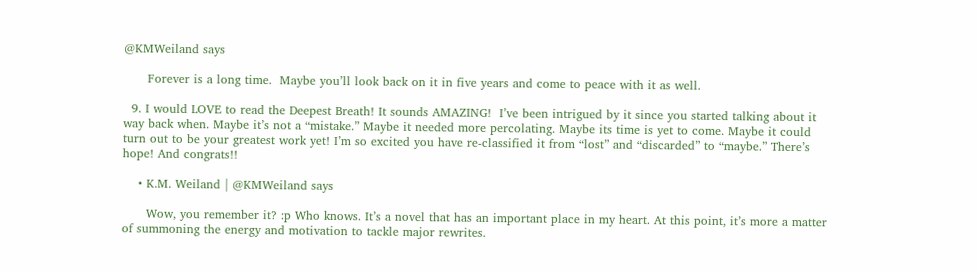@KMWeiland says

      Forever is a long time.  Maybe you’ll look back on it in five years and come to peace with it as well.

  9. I would LOVE to read the Deepest Breath! It sounds AMAZING!  I’ve been intrigued by it since you started talking about it way back when. Maybe it’s not a “mistake.” Maybe it needed more percolating. Maybe its time is yet to come. Maybe it could turn out to be your greatest work yet! I’m so excited you have re-classified it from “lost” and “discarded” to “maybe.” There’s hope! And congrats!!

    • K.M. Weiland | @KMWeiland says

      Wow, you remember it? :p Who knows. It’s a novel that has an important place in my heart. At this point, it’s more a matter of summoning the energy and motivation to tackle major rewrites.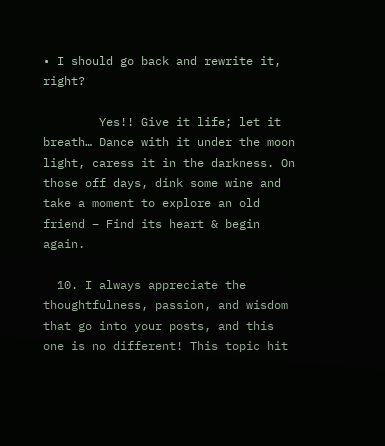• I should go back and rewrite it, right?

        Yes!! Give it life; let it breath… Dance with it under the moon light, caress it in the darkness. On those off days, dink some wine and take a moment to explore an old friend – Find its heart & begin again.

  10. I always appreciate the thoughtfulness, passion, and wisdom that go into your posts, and this one is no different! This topic hit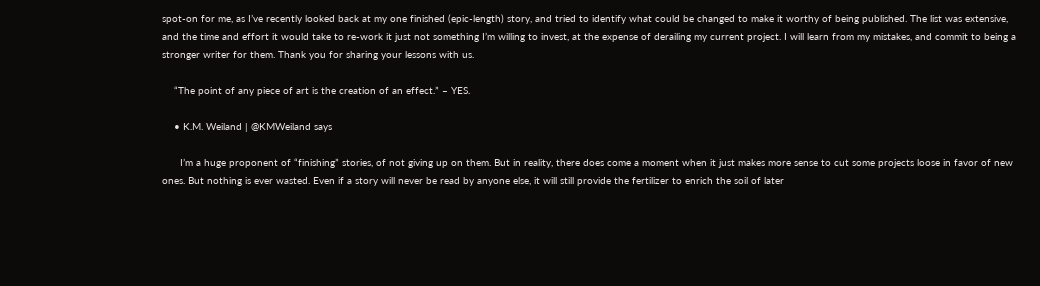spot-on for me, as I’ve recently looked back at my one finished (epic-length) story, and tried to identify what could be changed to make it worthy of being published. The list was extensive, and the time and effort it would take to re-work it just not something I’m willing to invest, at the expense of derailing my current project. I will learn from my mistakes, and commit to being a stronger writer for them. Thank you for sharing your lessons with us.

    “The point of any piece of art is the creation of an effect.” – YES.

    • K.M. Weiland | @KMWeiland says

      I’m a huge proponent of “finishing” stories, of not giving up on them. But in reality, there does come a moment when it just makes more sense to cut some projects loose in favor of new ones. But nothing is ever wasted. Even if a story will never be read by anyone else, it will still provide the fertilizer to enrich the soil of later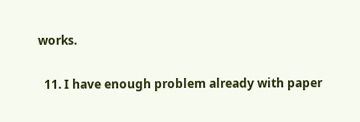works.

  11. I have enough problem already with paper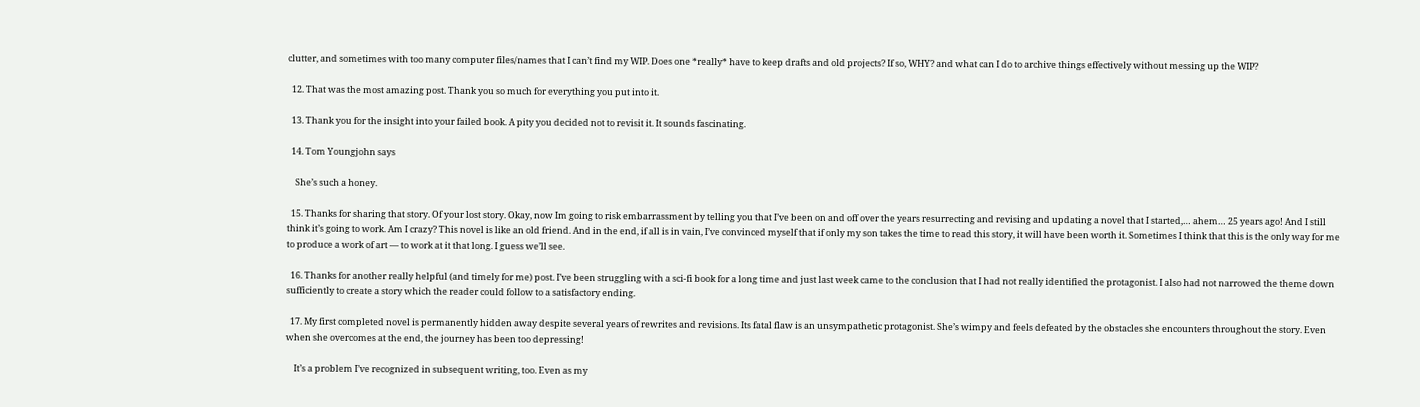clutter, and sometimes with too many computer files/names that I can’t find my WIP. Does one *really* have to keep drafts and old projects? If so, WHY? and what can I do to archive things effectively without messing up the WIP?

  12. That was the most amazing post. Thank you so much for everything you put into it.

  13. Thank you for the insight into your failed book. A pity you decided not to revisit it. It sounds fascinating.

  14. Tom Youngjohn says

    She’s such a honey.

  15. Thanks for sharing that story. Of your lost story. Okay, now Im going to risk embarrassment by telling you that I’ve been on and off over the years resurrecting and revising and updating a novel that I started,… ahem… 25 years ago! And I still think it’s going to work. Am I crazy? This novel is like an old friend. And in the end, if all is in vain, I’ve convinced myself that if only my son takes the time to read this story, it will have been worth it. Sometimes I think that this is the only way for me to produce a work of art — to work at it that long. I guess we’ll see.

  16. Thanks for another really helpful (and timely for me) post. I’ve been struggling with a sci-fi book for a long time and just last week came to the conclusion that I had not really identified the protagonist. I also had not narrowed the theme down sufficiently to create a story which the reader could follow to a satisfactory ending.

  17. My first completed novel is permanently hidden away despite several years of rewrites and revisions. Its fatal flaw is an unsympathetic protagonist. She’s wimpy and feels defeated by the obstacles she encounters throughout the story. Even when she overcomes at the end, the journey has been too depressing!

    It’s a problem I’ve recognized in subsequent writing, too. Even as my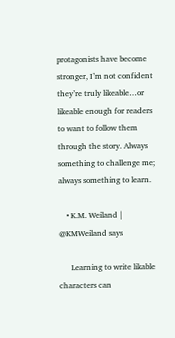protagonists have become stronger, I’m not confident they’re truly likeable…or likeable enough for readers to want to follow them through the story. Always something to challenge me; always something to learn.

    • K.M. Weiland | @KMWeiland says

      Learning to write likable characters can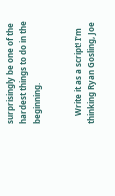surprisingly be one of the hardest things to do in the beginning.


    Write it as a script! I’m thinking Ryan Gosling, Joe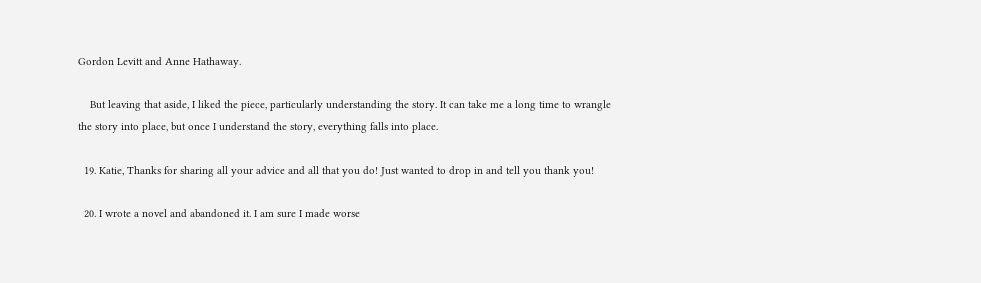Gordon Levitt and Anne Hathaway.

    But leaving that aside, I liked the piece, particularly understanding the story. It can take me a long time to wrangle the story into place, but once I understand the story, everything falls into place.

  19. Katie, Thanks for sharing all your advice and all that you do! Just wanted to drop in and tell you thank you!

  20. I wrote a novel and abandoned it. I am sure I made worse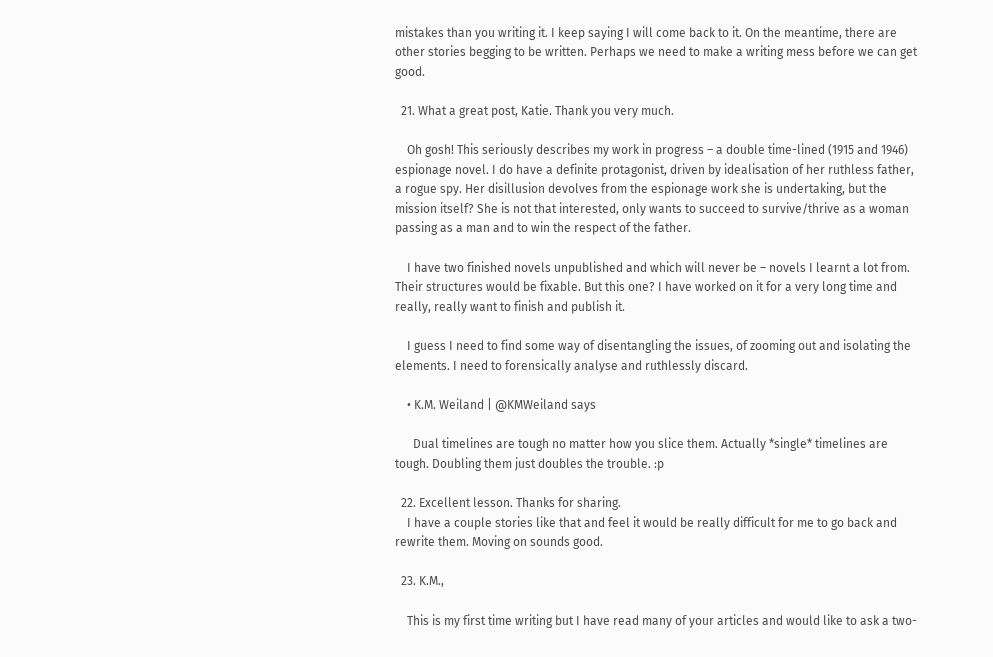mistakes than you writing it. I keep saying I will come back to it. On the meantime, there are other stories begging to be written. Perhaps we need to make a writing mess before we can get good.

  21. What a great post, Katie. Thank you very much.

    Oh gosh! This seriously describes my work in progress – a double time-lined (1915 and 1946) espionage novel. I do have a definite protagonist, driven by idealisation of her ruthless father, a rogue spy. Her disillusion devolves from the espionage work she is undertaking, but the mission itself? She is not that interested, only wants to succeed to survive/thrive as a woman passing as a man and to win the respect of the father.

    I have two finished novels unpublished and which will never be – novels I learnt a lot from. Their structures would be fixable. But this one? I have worked on it for a very long time and really, really want to finish and publish it.

    I guess I need to find some way of disentangling the issues, of zooming out and isolating the elements. I need to forensically analyse and ruthlessly discard.

    • K.M. Weiland | @KMWeiland says

      Dual timelines are tough no matter how you slice them. Actually *single* timelines are tough. Doubling them just doubles the trouble. :p

  22. Excellent lesson. Thanks for sharing.
    I have a couple stories like that and feel it would be really difficult for me to go back and rewrite them. Moving on sounds good.

  23. K.M.,

    This is my first time writing but I have read many of your articles and would like to ask a two-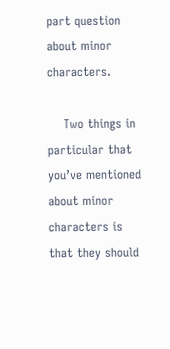part question about minor characters.

    Two things in particular that you’ve mentioned about minor characters is that they should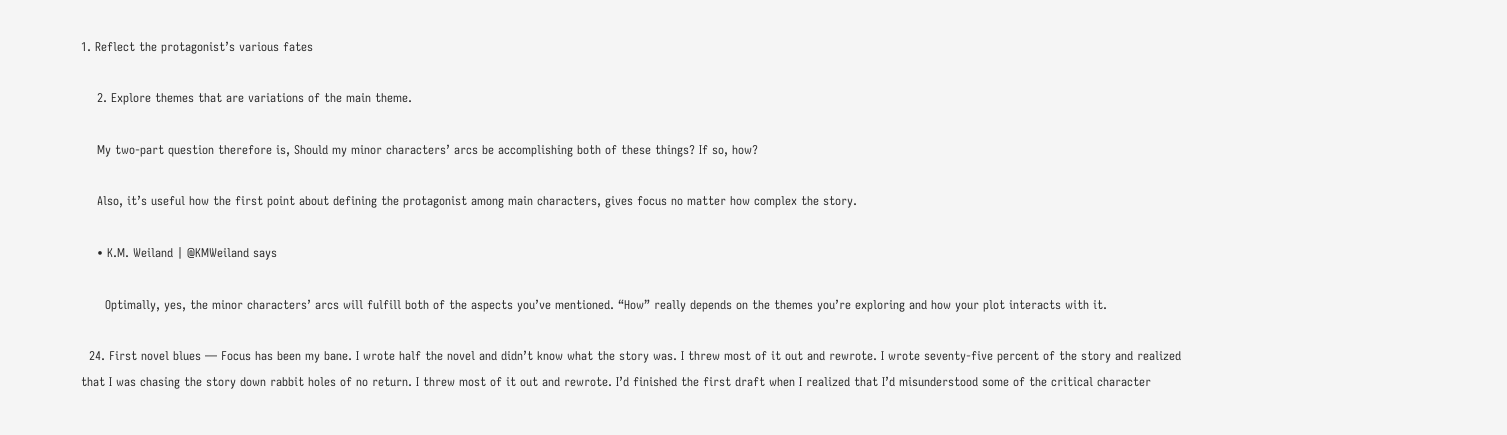1. Reflect the protagonist’s various fates

    2. Explore themes that are variations of the main theme.

    My two-part question therefore is, Should my minor characters’ arcs be accomplishing both of these things? If so, how?

    Also, it’s useful how the first point about defining the protagonist among main characters, gives focus no matter how complex the story.

    • K.M. Weiland | @KMWeiland says

      Optimally, yes, the minor characters’ arcs will fulfill both of the aspects you’ve mentioned. “How” really depends on the themes you’re exploring and how your plot interacts with it.

  24. First novel blues — Focus has been my bane. I wrote half the novel and didn’t know what the story was. I threw most of it out and rewrote. I wrote seventy-five percent of the story and realized that I was chasing the story down rabbit holes of no return. I threw most of it out and rewrote. I’d finished the first draft when I realized that I’d misunderstood some of the critical character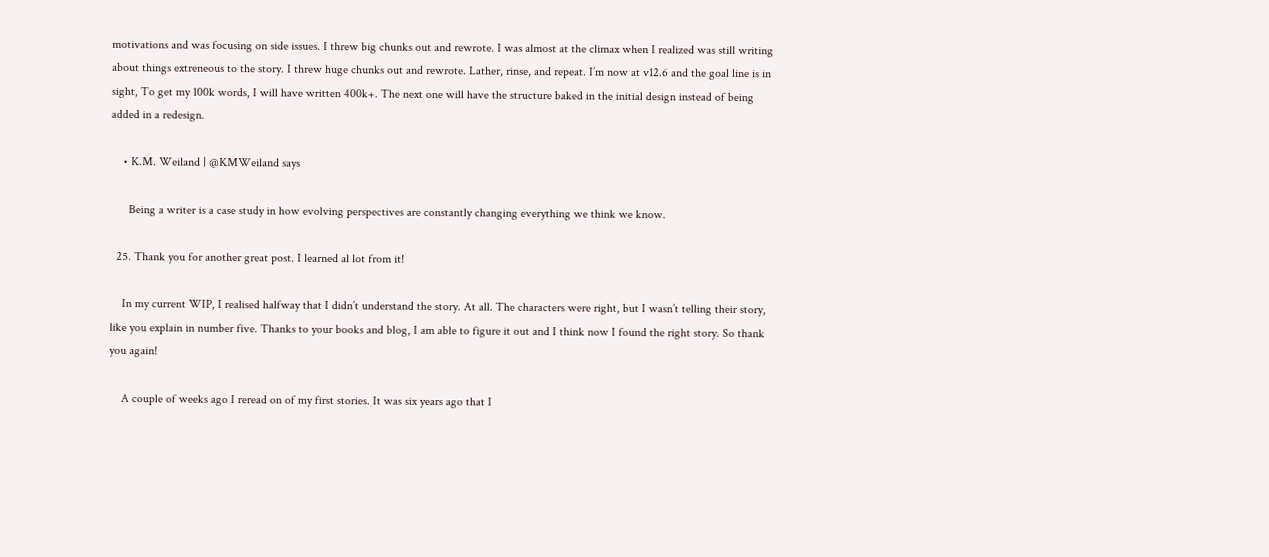motivations and was focusing on side issues. I threw big chunks out and rewrote. I was almost at the climax when I realized was still writing about things extreneous to the story. I threw huge chunks out and rewrote. Lather, rinse, and repeat. I’m now at v12.6 and the goal line is in sight, To get my 100k words, I will have written 400k+. The next one will have the structure baked in the initial design instead of being added in a redesign.

    • K.M. Weiland | @KMWeiland says

      Being a writer is a case study in how evolving perspectives are constantly changing everything we think we know.

  25. Thank you for another great post. I learned al lot from it!

    In my current WIP, I realised halfway that I didn’t understand the story. At all. The characters were right, but I wasn’t telling their story, like you explain in number five. Thanks to your books and blog, I am able to figure it out and I think now I found the right story. So thank you again!

    A couple of weeks ago I reread on of my first stories. It was six years ago that I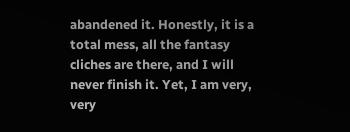abandened it. Honestly, it is a total mess, all the fantasy cliches are there, and I will never finish it. Yet, I am very, very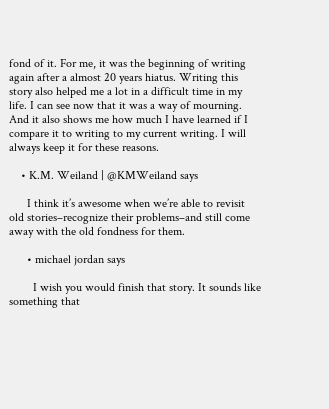fond of it. For me, it was the beginning of writing again after a almost 20 years hiatus. Writing this story also helped me a lot in a difficult time in my life. I can see now that it was a way of mourning. And it also shows me how much I have learned if I compare it to writing to my current writing. I will always keep it for these reasons.

    • K.M. Weiland | @KMWeiland says

      I think it’s awesome when we’re able to revisit old stories–recognize their problems–and still come away with the old fondness for them.

      • michael jordan says

        I wish you would finish that story. It sounds like something that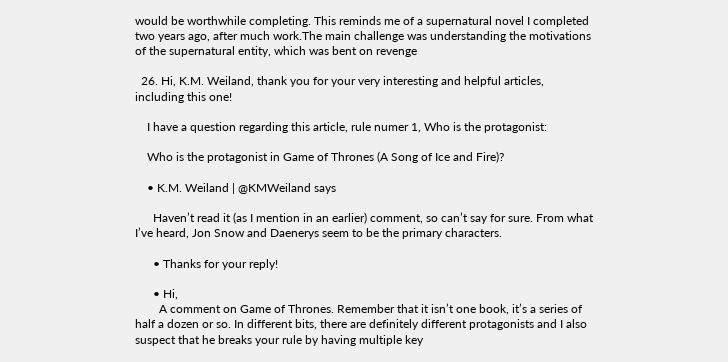would be worthwhile completing. This reminds me of a supernatural novel I completed two years ago, after much work.The main challenge was understanding the motivations of the supernatural entity, which was bent on revenge

  26. Hi, K.M. Weiland, thank you for your very interesting and helpful articles, including this one!

    I have a question regarding this article, rule numer 1, Who is the protagonist:

    Who is the protagonist in Game of Thrones (A Song of Ice and Fire)?

    • K.M. Weiland | @KMWeiland says

      Haven’t read it (as I mention in an earlier) comment, so can’t say for sure. From what I’ve heard, Jon Snow and Daenerys seem to be the primary characters.

      • Thanks for your reply!

      • Hi,
        A comment on Game of Thrones. Remember that it isn’t one book, it’s a series of half a dozen or so. In different bits, there are definitely different protagonists and I also suspect that he breaks your rule by having multiple key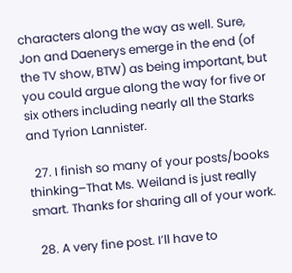characters along the way as well. Sure, Jon and Daenerys emerge in the end (of the TV show, BTW) as being important, but you could argue along the way for five or six others including nearly all the Starks and Tyrion Lannister.

  27. I finish so many of your posts/books thinking–That Ms. Weiland is just really smart. Thanks for sharing all of your work.

  28. A very fine post. I’ll have to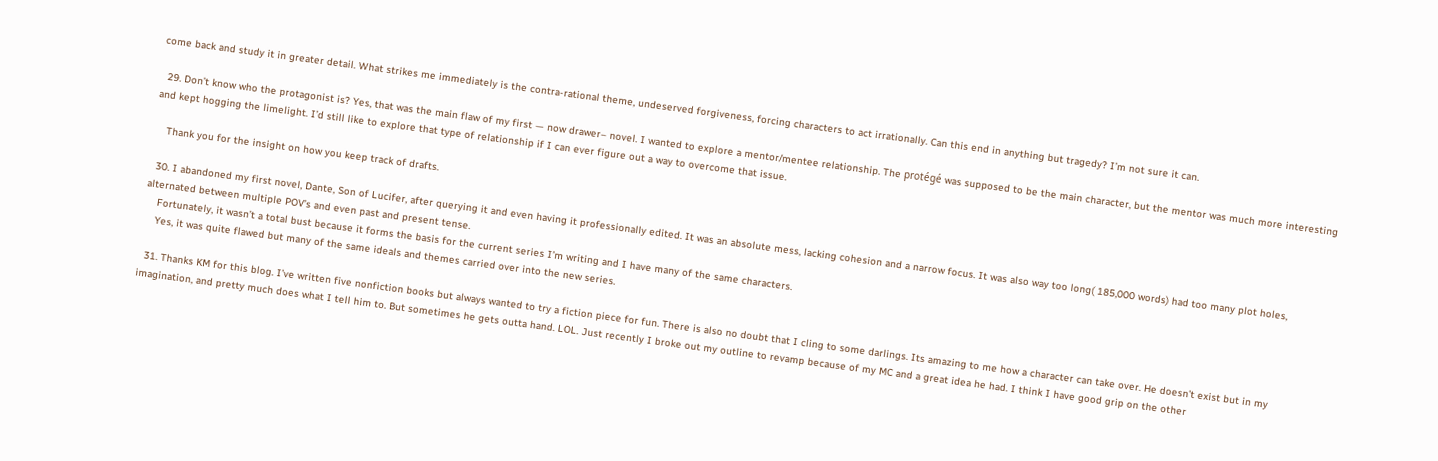come back and study it in greater detail. What strikes me immediately is the contra-rational theme, undeserved forgiveness, forcing characters to act irrationally. Can this end in anything but tragedy? I’m not sure it can.

  29. Don’t know who the protagonist is? Yes, that was the main flaw of my first — now drawer– novel. I wanted to explore a mentor/mentee relationship. The protégé was supposed to be the main character, but the mentor was much more interesting and kept hogging the limelight. I’d still like to explore that type of relationship if I can ever figure out a way to overcome that issue.

    Thank you for the insight on how you keep track of drafts.

  30. I abandoned my first novel, Dante, Son of Lucifer, after querying it and even having it professionally edited. It was an absolute mess, lacking cohesion and a narrow focus. It was also way too long( 185,000 words) had too many plot holes, alternated between multiple POV’s and even past and present tense.
    Fortunately, it wasn’t a total bust because it forms the basis for the current series I’m writing and I have many of the same characters.
    Yes, it was quite flawed but many of the same ideals and themes carried over into the new series.

  31. Thanks KM for this blog. I’ve written five nonfiction books but always wanted to try a fiction piece for fun. There is also no doubt that I cling to some darlings. Its amazing to me how a character can take over. He doesn’t exist but in my imagination, and pretty much does what I tell him to. But sometimes he gets outta hand. LOL. Just recently I broke out my outline to revamp because of my MC and a great idea he had. I think I have good grip on the other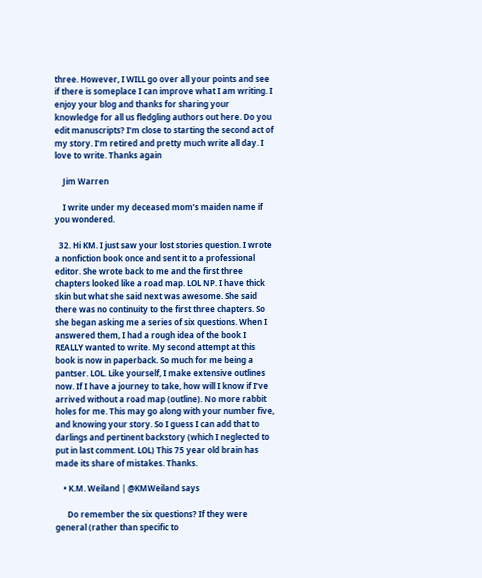three. However, I WILL go over all your points and see if there is someplace I can improve what I am writing. I enjoy your blog and thanks for sharing your knowledge for all us fledgling authors out here. Do you edit manuscripts? I’m close to starting the second act of my story. I’m retired and pretty much write all day. I love to write. Thanks again

    Jim Warren

    I write under my deceased mom’s maiden name if you wondered.

  32. Hi KM. I just saw your lost stories question. I wrote a nonfiction book once and sent it to a professional editor. She wrote back to me and the first three chapters looked like a road map. LOL NP. I have thick skin but what she said next was awesome. She said there was no continuity to the first three chapters. So she began asking me a series of six questions. When I answered them, I had a rough idea of the book I REALLY wanted to write. My second attempt at this book is now in paperback. So much for me being a pantser. LOL. Like yourself, I make extensive outlines now. If I have a journey to take, how will I know if I’ve arrived without a road map (outline). No more rabbit holes for me. This may go along with your number five, and knowing your story. So I guess I can add that to darlings and pertinent backstory (which I neglected to put in last comment. LOL) This 75 year old brain has made its share of mistakes. Thanks.

    • K.M. Weiland | @KMWeiland says

      Do remember the six questions? If they were general (rather than specific to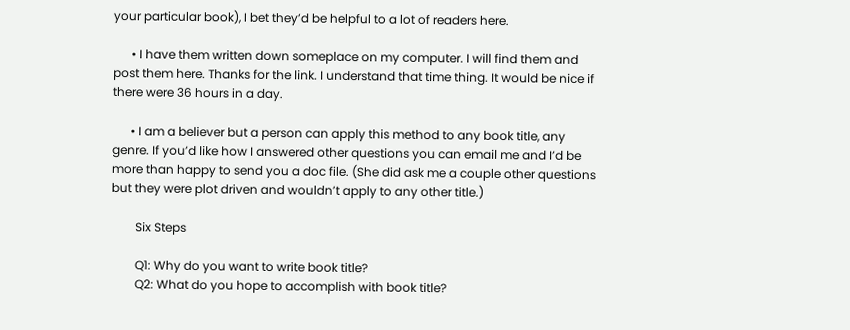your particular book), I bet they’d be helpful to a lot of readers here.

      • I have them written down someplace on my computer. I will find them and post them here. Thanks for the link. I understand that time thing. It would be nice if there were 36 hours in a day.

      • I am a believer but a person can apply this method to any book title, any genre. If you’d like how I answered other questions you can email me and I’d be more than happy to send you a doc file. (She did ask me a couple other questions but they were plot driven and wouldn’t apply to any other title.)

        Six Steps

        Q1: Why do you want to write book title?
        Q2: What do you hope to accomplish with book title?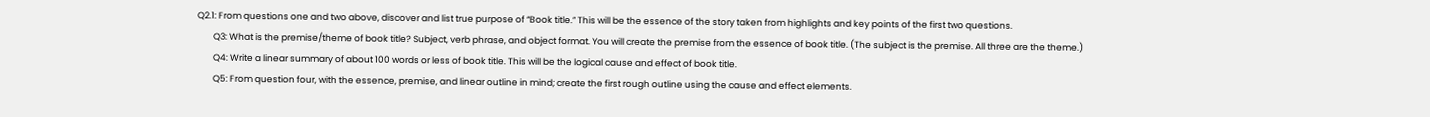Q2.1: From questions one and two above, discover and list true purpose of “Book title.” This will be the essence of the story taken from highlights and key points of the first two questions.
        Q3: What is the premise/theme of book title? Subject, verb phrase, and object format. You will create the premise from the essence of book title. (The subject is the premise. All three are the theme.)
        Q4: Write a linear summary of about 100 words or less of book title. This will be the logical cause and effect of book title.
        Q5: From question four, with the essence, premise, and linear outline in mind; create the first rough outline using the cause and effect elements.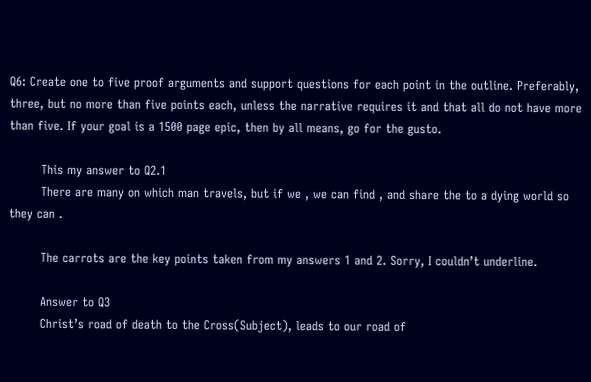Q6: Create one to five proof arguments and support questions for each point in the outline. Preferably, three, but no more than five points each, unless the narrative requires it and that all do not have more than five. If your goal is a 1500 page epic, then by all means, go for the gusto.

        This my answer to Q2.1
        There are many on which man travels, but if we , we can find , and share the to a dying world so they can .

        The carrots are the key points taken from my answers 1 and 2. Sorry, I couldn’t underline.

        Answer to Q3
        Christ’s road of death to the Cross(Subject), leads to our road of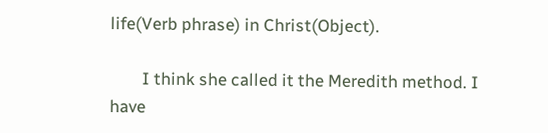life(Verb phrase) in Christ(Object).

        I think she called it the Meredith method. I have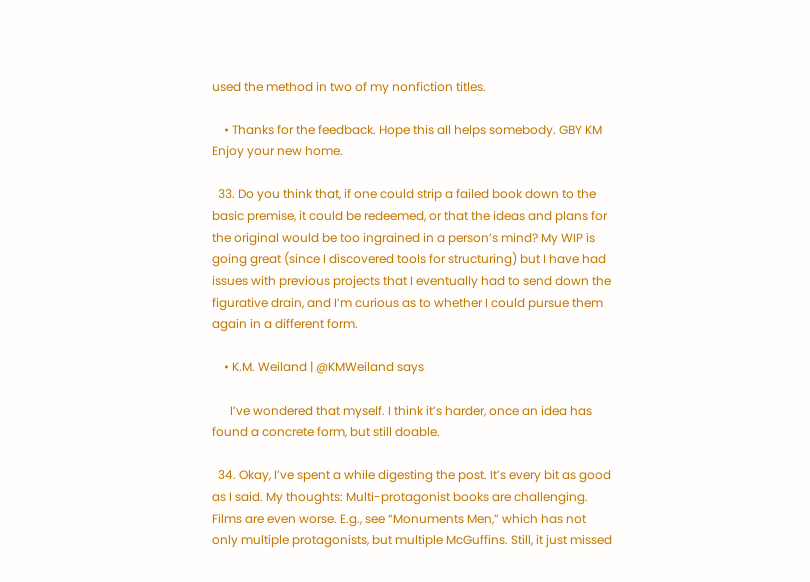used the method in two of my nonfiction titles.

    • Thanks for the feedback. Hope this all helps somebody. GBY KM Enjoy your new home.

  33. Do you think that, if one could strip a failed book down to the basic premise, it could be redeemed, or that the ideas and plans for the original would be too ingrained in a person’s mind? My WIP is going great (since I discovered tools for structuring) but I have had issues with previous projects that I eventually had to send down the figurative drain, and I’m curious as to whether I could pursue them again in a different form.

    • K.M. Weiland | @KMWeiland says

      I’ve wondered that myself. I think it’s harder, once an idea has found a concrete form, but still doable.

  34. Okay, I’ve spent a while digesting the post. It’s every bit as good as I said. My thoughts: Multi-protagonist books are challenging. Films are even worse. E.g., see “Monuments Men,” which has not only multiple protagonists, but multiple McGuffins. Still, it just missed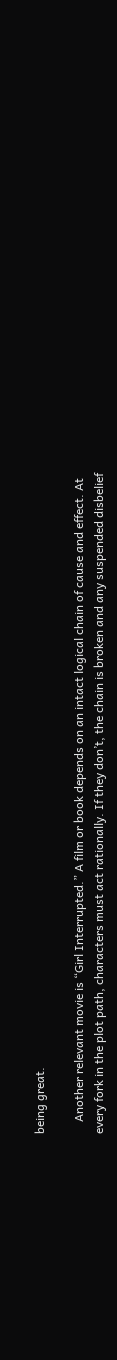being great.

    Another relevant movie is “Girl Interrupted.” A film or book depends on an intact logical chain of cause and effect. At every fork in the plot path, characters must act rationally. If they don’t, the chain is broken and any suspended disbelief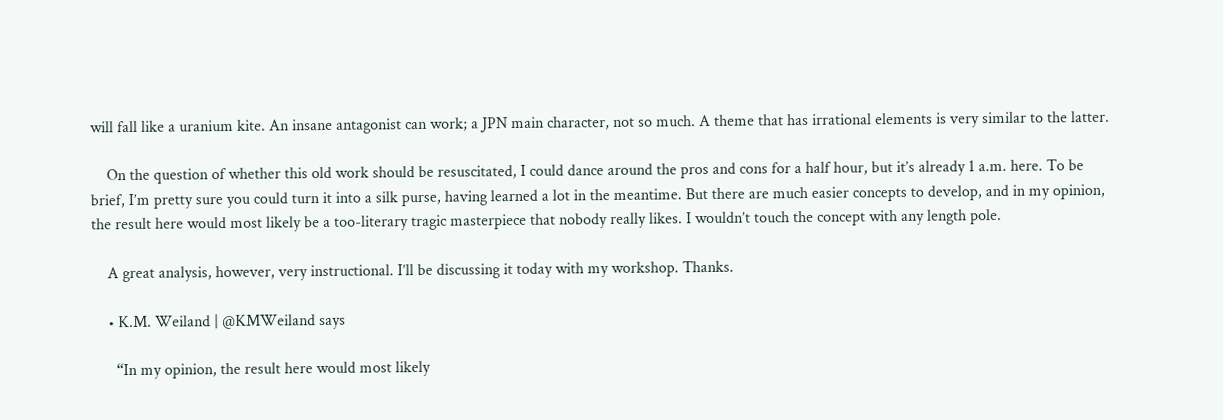will fall like a uranium kite. An insane antagonist can work; a JPN main character, not so much. A theme that has irrational elements is very similar to the latter.

    On the question of whether this old work should be resuscitated, I could dance around the pros and cons for a half hour, but it’s already 1 a.m. here. To be brief, I’m pretty sure you could turn it into a silk purse, having learned a lot in the meantime. But there are much easier concepts to develop, and in my opinion, the result here would most likely be a too-literary tragic masterpiece that nobody really likes. I wouldn’t touch the concept with any length pole.

    A great analysis, however, very instructional. I’ll be discussing it today with my workshop. Thanks.

    • K.M. Weiland | @KMWeiland says

      “In my opinion, the result here would most likely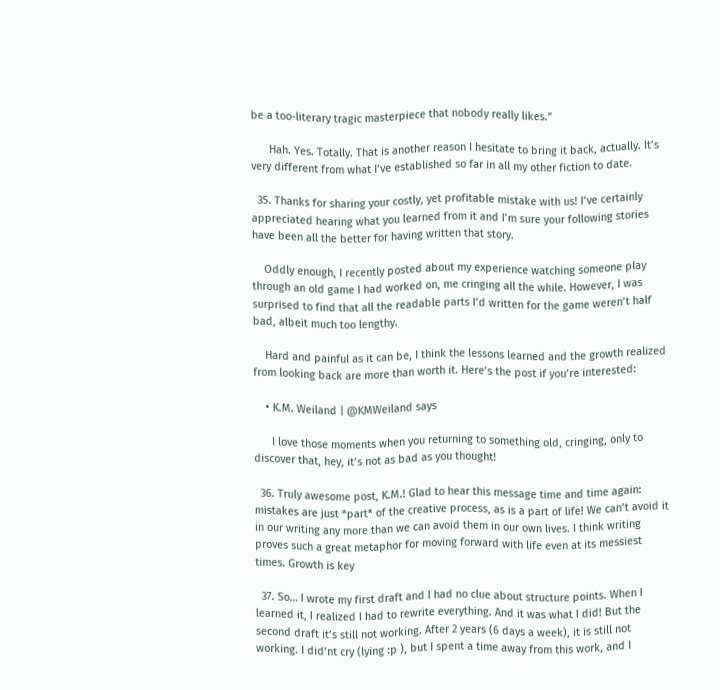be a too-literary tragic masterpiece that nobody really likes.”

      Hah. Yes. Totally. That is another reason I hesitate to bring it back, actually. It’s very different from what I’ve established so far in all my other fiction to date.

  35. Thanks for sharing your costly, yet profitable mistake with us! I’ve certainly appreciated hearing what you learned from it and I’m sure your following stories have been all the better for having written that story.

    Oddly enough, I recently posted about my experience watching someone play through an old game I had worked on, me cringing all the while. However, I was surprised to find that all the readable parts I’d written for the game weren’t half bad, albeit much too lengthy.

    Hard and painful as it can be, I think the lessons learned and the growth realized from looking back are more than worth it. Here’s the post if you’re interested:

    • K.M. Weiland | @KMWeiland says

      I love those moments when you returning to something old, cringing, only to discover that, hey, it’s not as bad as you thought!

  36. Truly awesome post, K.M.! Glad to hear this message time and time again: mistakes are just *part* of the creative process, as is a part of life! We can’t avoid it in our writing any more than we can avoid them in our own lives. I think writing proves such a great metaphor for moving forward with life even at its messiest times. Growth is key

  37. So… I wrote my first draft and I had no clue about structure points. When I learned it, I realized I had to rewrite everything. And it was what I did! But the second draft it’s still not working. After 2 years (6 days a week), it is still not working. I did’nt cry (lying :p ), but I spent a time away from this work, and I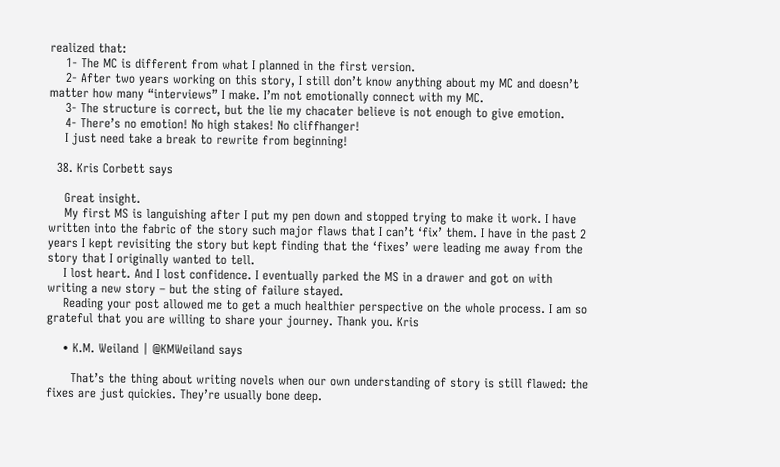realized that:
    1- The MC is different from what I planned in the first version.
    2- After two years working on this story, I still don’t know anything about my MC and doesn’t matter how many “interviews” I make. I’m not emotionally connect with my MC.
    3- The structure is correct, but the lie my chacater believe is not enough to give emotion.
    4- There’s no emotion! No high stakes! No cliffhanger!
    I just need take a break to rewrite from beginning!

  38. Kris Corbett says

    Great insight.
    My first MS is languishing after I put my pen down and stopped trying to make it work. I have written into the fabric of the story such major flaws that I can’t ‘fix’ them. I have in the past 2 years I kept revisiting the story but kept finding that the ‘fixes’ were leading me away from the story that I originally wanted to tell.
    I lost heart. And I lost confidence. I eventually parked the MS in a drawer and got on with writing a new story – but the sting of failure stayed.
    Reading your post allowed me to get a much healthier perspective on the whole process. I am so grateful that you are willing to share your journey. Thank you. Kris

    • K.M. Weiland | @KMWeiland says

      That’s the thing about writing novels when our own understanding of story is still flawed: the fixes are just quickies. They’re usually bone deep.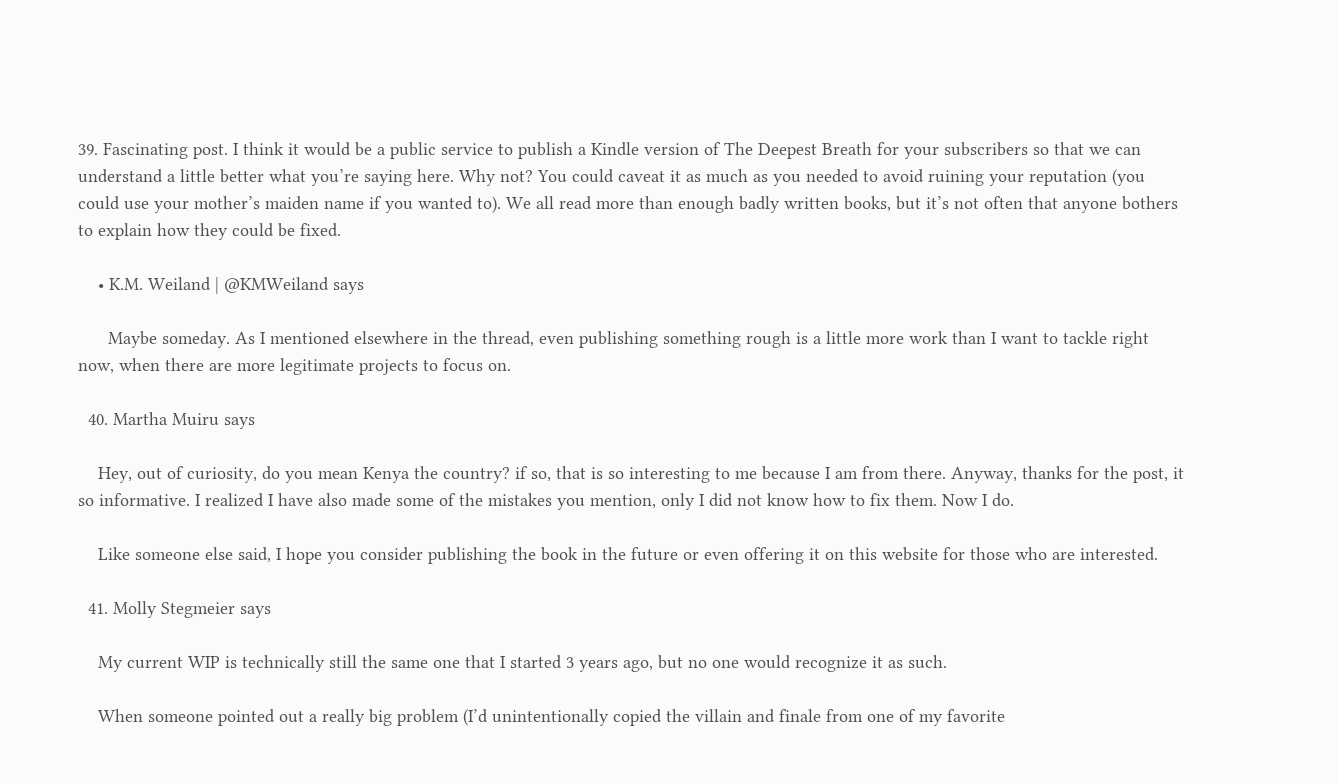39. Fascinating post. I think it would be a public service to publish a Kindle version of The Deepest Breath for your subscribers so that we can understand a little better what you’re saying here. Why not? You could caveat it as much as you needed to avoid ruining your reputation (you could use your mother’s maiden name if you wanted to). We all read more than enough badly written books, but it’s not often that anyone bothers to explain how they could be fixed.

    • K.M. Weiland | @KMWeiland says

      Maybe someday. As I mentioned elsewhere in the thread, even publishing something rough is a little more work than I want to tackle right now, when there are more legitimate projects to focus on.

  40. Martha Muiru says

    Hey, out of curiosity, do you mean Kenya the country? if so, that is so interesting to me because I am from there. Anyway, thanks for the post, it so informative. I realized I have also made some of the mistakes you mention, only I did not know how to fix them. Now I do.

    Like someone else said, I hope you consider publishing the book in the future or even offering it on this website for those who are interested.

  41. Molly Stegmeier says

    My current WIP is technically still the same one that I started 3 years ago, but no one would recognize it as such.

    When someone pointed out a really big problem (I’d unintentionally copied the villain and finale from one of my favorite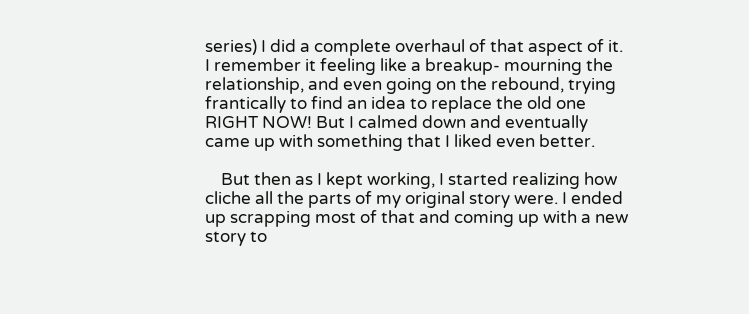series) I did a complete overhaul of that aspect of it. I remember it feeling like a breakup- mourning the relationship, and even going on the rebound, trying frantically to find an idea to replace the old one RIGHT NOW! But I calmed down and eventually came up with something that I liked even better.

    But then as I kept working, I started realizing how cliche all the parts of my original story were. I ended up scrapping most of that and coming up with a new story to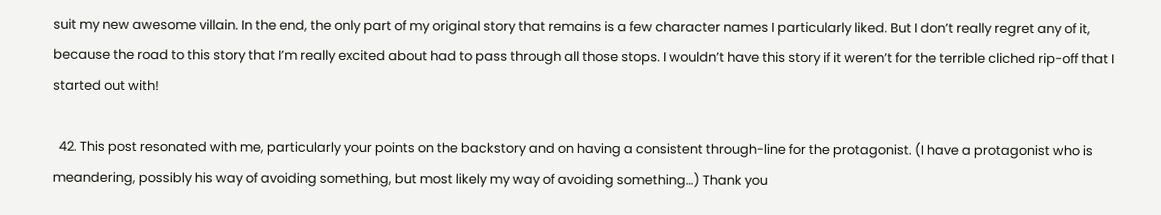suit my new awesome villain. In the end, the only part of my original story that remains is a few character names I particularly liked. But I don’t really regret any of it, because the road to this story that I’m really excited about had to pass through all those stops. I wouldn’t have this story if it weren’t for the terrible cliched rip-off that I started out with!

  42. This post resonated with me, particularly your points on the backstory and on having a consistent through-line for the protagonist. (I have a protagonist who is meandering, possibly his way of avoiding something, but most likely my way of avoiding something…) Thank you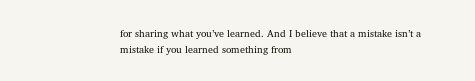for sharing what you’ve learned. And I believe that a mistake isn’t a mistake if you learned something from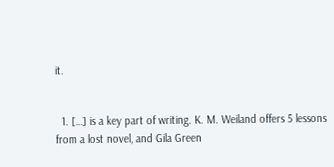it.


  1. […] is a key part of writing. K. M. Weiland offers 5 lessons from a lost novel, and Gila Green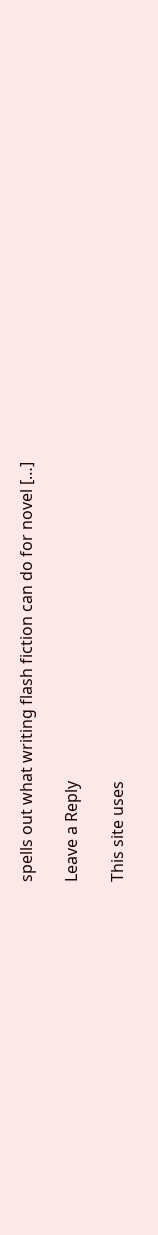spells out what writing flash fiction can do for novel […]

Leave a Reply

This site uses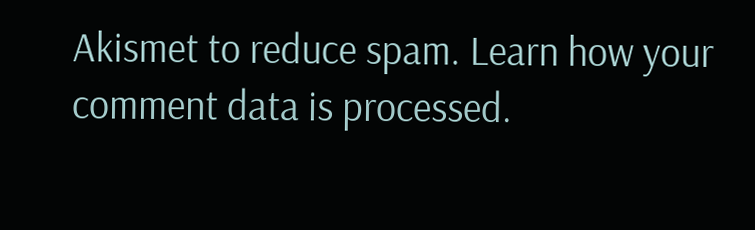Akismet to reduce spam. Learn how your comment data is processed.